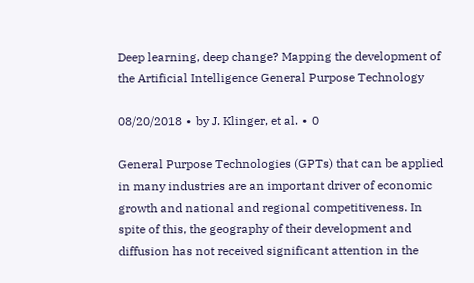Deep learning, deep change? Mapping the development of the Artificial Intelligence General Purpose Technology

08/20/2018 ∙ by J. Klinger, et al. ∙ 0

General Purpose Technologies (GPTs) that can be applied in many industries are an important driver of economic growth and national and regional competitiveness. In spite of this, the geography of their development and diffusion has not received significant attention in the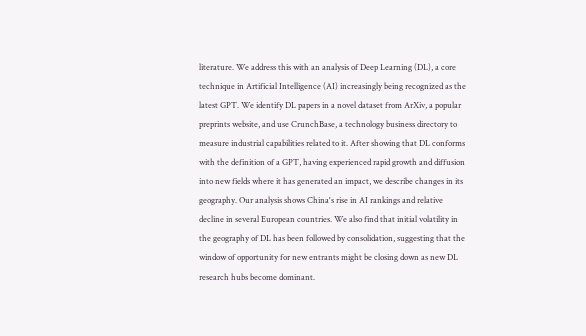literature. We address this with an analysis of Deep Learning (DL), a core technique in Artificial Intelligence (AI) increasingly being recognized as the latest GPT. We identify DL papers in a novel dataset from ArXiv, a popular preprints website, and use CrunchBase, a technology business directory to measure industrial capabilities related to it. After showing that DL conforms with the definition of a GPT, having experienced rapid growth and diffusion into new fields where it has generated an impact, we describe changes in its geography. Our analysis shows China's rise in AI rankings and relative decline in several European countries. We also find that initial volatility in the geography of DL has been followed by consolidation, suggesting that the window of opportunity for new entrants might be closing down as new DL research hubs become dominant.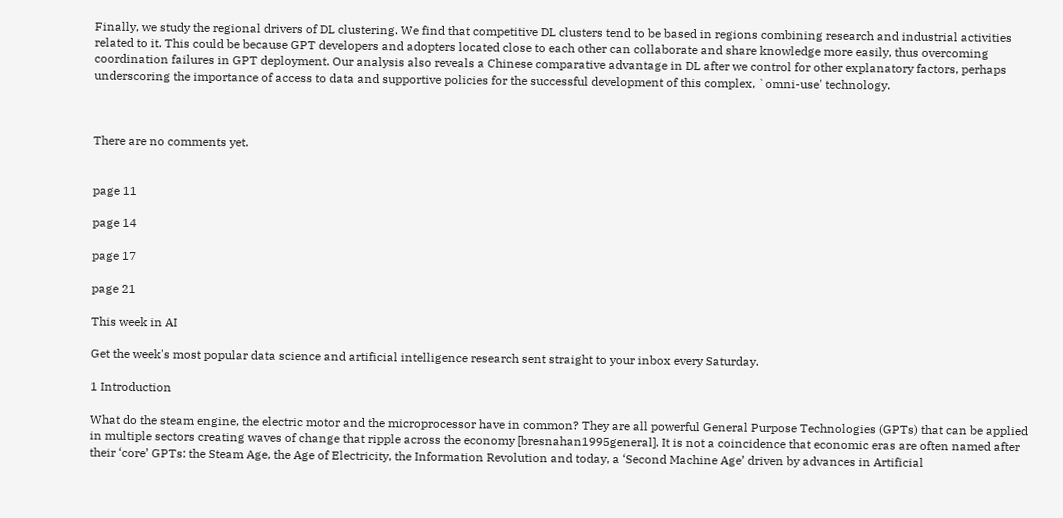Finally, we study the regional drivers of DL clustering. We find that competitive DL clusters tend to be based in regions combining research and industrial activities related to it. This could be because GPT developers and adopters located close to each other can collaborate and share knowledge more easily, thus overcoming coordination failures in GPT deployment. Our analysis also reveals a Chinese comparative advantage in DL after we control for other explanatory factors, perhaps underscoring the importance of access to data and supportive policies for the successful development of this complex, `omni-use' technology.



There are no comments yet.


page 11

page 14

page 17

page 21

This week in AI

Get the week's most popular data science and artificial intelligence research sent straight to your inbox every Saturday.

1 Introduction

What do the steam engine, the electric motor and the microprocessor have in common? They are all powerful General Purpose Technologies (GPTs) that can be applied in multiple sectors creating waves of change that ripple across the economy [bresnahan1995general]. It is not a coincidence that economic eras are often named after their ‘core’ GPTs: the Steam Age, the Age of Electricity, the Information Revolution and today, a ‘Second Machine Age’ driven by advances in Artificial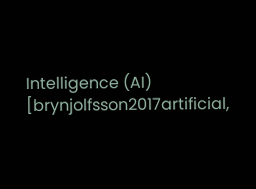Intelligence (AI) [brynjolfsson2017artificial,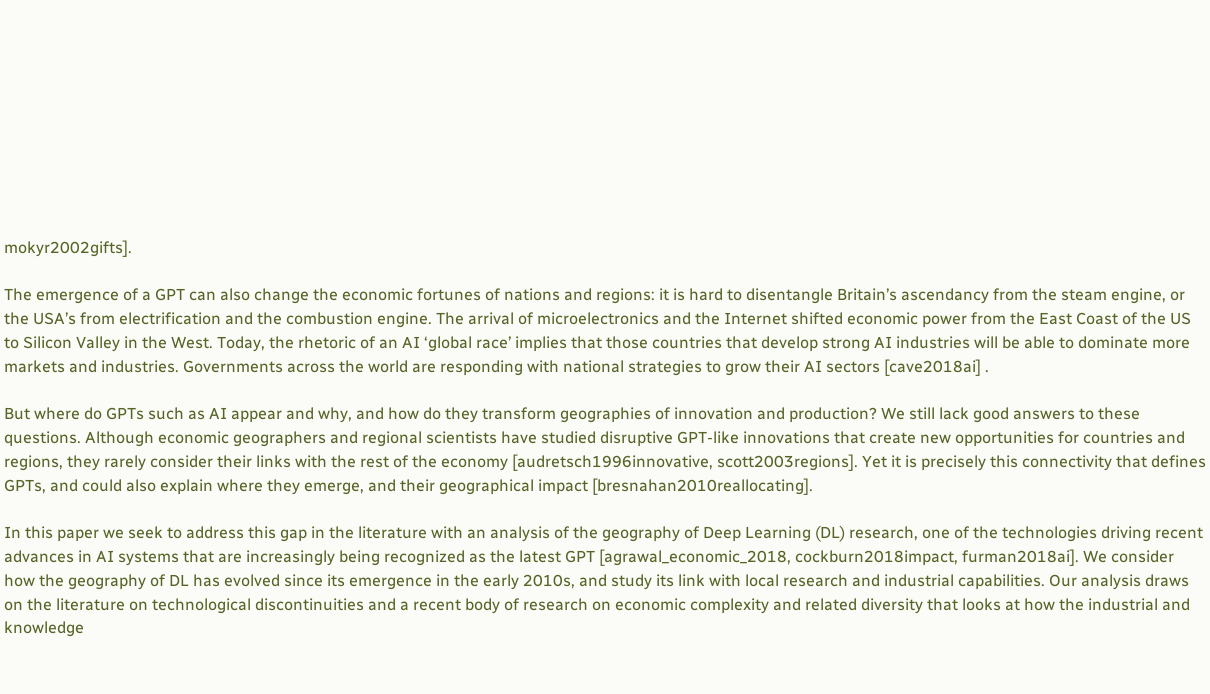mokyr2002gifts].

The emergence of a GPT can also change the economic fortunes of nations and regions: it is hard to disentangle Britain’s ascendancy from the steam engine, or the USA’s from electrification and the combustion engine. The arrival of microelectronics and the Internet shifted economic power from the East Coast of the US to Silicon Valley in the West. Today, the rhetoric of an AI ‘global race’ implies that those countries that develop strong AI industries will be able to dominate more markets and industries. Governments across the world are responding with national strategies to grow their AI sectors [cave2018ai] .

But where do GPTs such as AI appear and why, and how do they transform geographies of innovation and production? We still lack good answers to these questions. Although economic geographers and regional scientists have studied disruptive GPT-like innovations that create new opportunities for countries and regions, they rarely consider their links with the rest of the economy [audretsch1996innovative, scott2003regions]. Yet it is precisely this connectivity that defines GPTs, and could also explain where they emerge, and their geographical impact [bresnahan2010reallocating].

In this paper we seek to address this gap in the literature with an analysis of the geography of Deep Learning (DL) research, one of the technologies driving recent advances in AI systems that are increasingly being recognized as the latest GPT [agrawal_economic_2018, cockburn2018impact, furman2018ai]. We consider how the geography of DL has evolved since its emergence in the early 2010s, and study its link with local research and industrial capabilities. Our analysis draws on the literature on technological discontinuities and a recent body of research on economic complexity and related diversity that looks at how the industrial and knowledge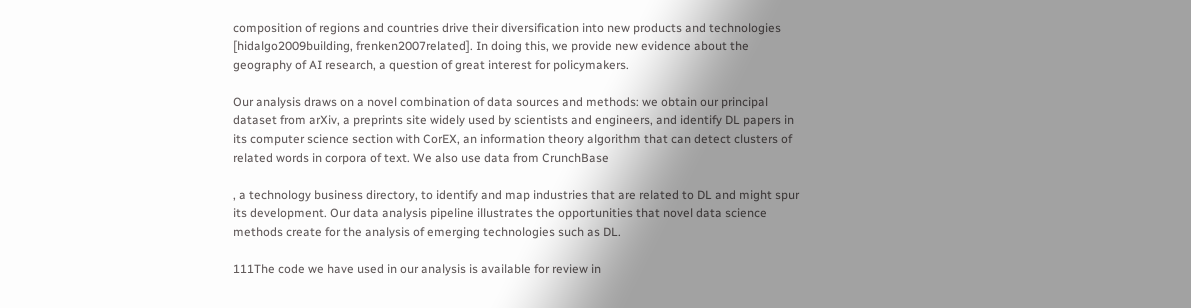composition of regions and countries drive their diversification into new products and technologies [hidalgo2009building, frenken2007related]. In doing this, we provide new evidence about the geography of AI research, a question of great interest for policymakers.

Our analysis draws on a novel combination of data sources and methods: we obtain our principal dataset from arXiv, a preprints site widely used by scientists and engineers, and identify DL papers in its computer science section with CorEX, an information theory algorithm that can detect clusters of related words in corpora of text. We also use data from CrunchBase

, a technology business directory, to identify and map industries that are related to DL and might spur its development. Our data analysis pipeline illustrates the opportunities that novel data science methods create for the analysis of emerging technologies such as DL.

111The code we have used in our analysis is available for review in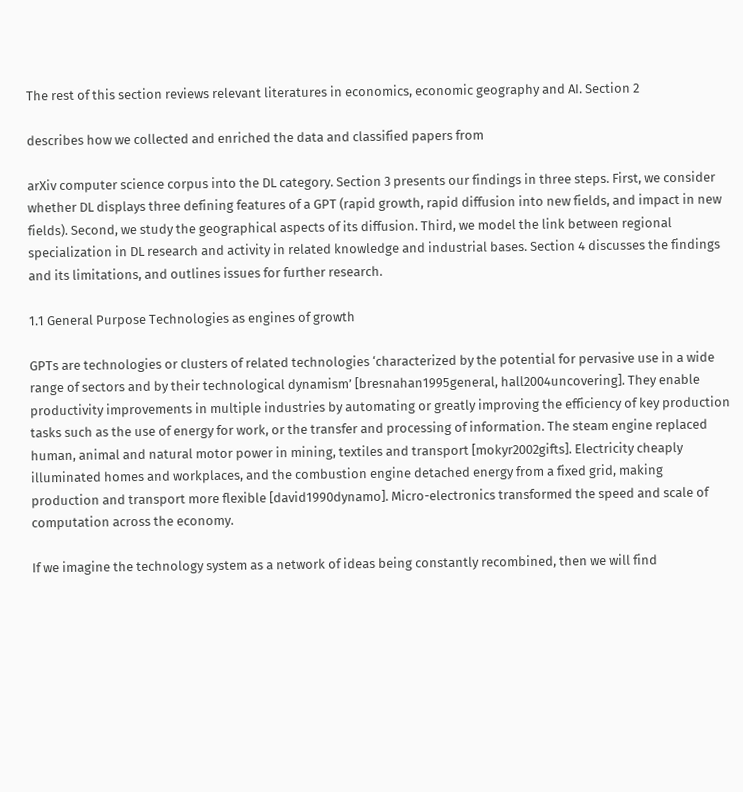The rest of this section reviews relevant literatures in economics, economic geography and AI. Section 2

describes how we collected and enriched the data and classified papers from

arXiv computer science corpus into the DL category. Section 3 presents our findings in three steps. First, we consider whether DL displays three defining features of a GPT (rapid growth, rapid diffusion into new fields, and impact in new fields). Second, we study the geographical aspects of its diffusion. Third, we model the link between regional specialization in DL research and activity in related knowledge and industrial bases. Section 4 discusses the findings and its limitations, and outlines issues for further research.

1.1 General Purpose Technologies as engines of growth

GPTs are technologies or clusters of related technologies ‘characterized by the potential for pervasive use in a wide range of sectors and by their technological dynamism’ [bresnahan1995general, hall2004uncovering]. They enable productivity improvements in multiple industries by automating or greatly improving the efficiency of key production tasks such as the use of energy for work, or the transfer and processing of information. The steam engine replaced human, animal and natural motor power in mining, textiles and transport [mokyr2002gifts]. Electricity cheaply illuminated homes and workplaces, and the combustion engine detached energy from a fixed grid, making production and transport more flexible [david1990dynamo]. Micro-electronics transformed the speed and scale of computation across the economy.

If we imagine the technology system as a network of ideas being constantly recombined, then we will find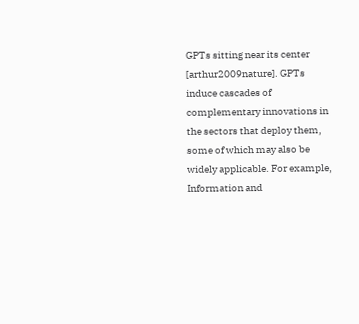GPTs sitting near its center [arthur2009nature]. GPTs induce cascades of complementary innovations in the sectors that deploy them, some of which may also be widely applicable. For example, Information and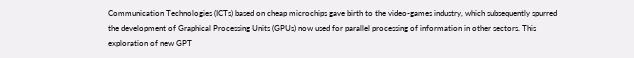Communication Technologies (ICTs) based on cheap microchips gave birth to the video-games industry, which subsequently spurred the development of Graphical Processing Units (GPUs) now used for parallel processing of information in other sectors. This exploration of new GPT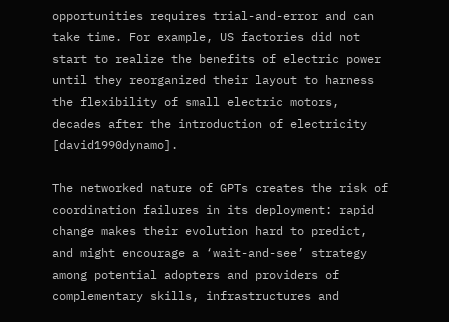opportunities requires trial-and-error and can take time. For example, US factories did not start to realize the benefits of electric power until they reorganized their layout to harness the flexibility of small electric motors, decades after the introduction of electricity [david1990dynamo].

The networked nature of GPTs creates the risk of coordination failures in its deployment: rapid change makes their evolution hard to predict, and might encourage a ‘wait-and-see’ strategy among potential adopters and providers of complementary skills, infrastructures and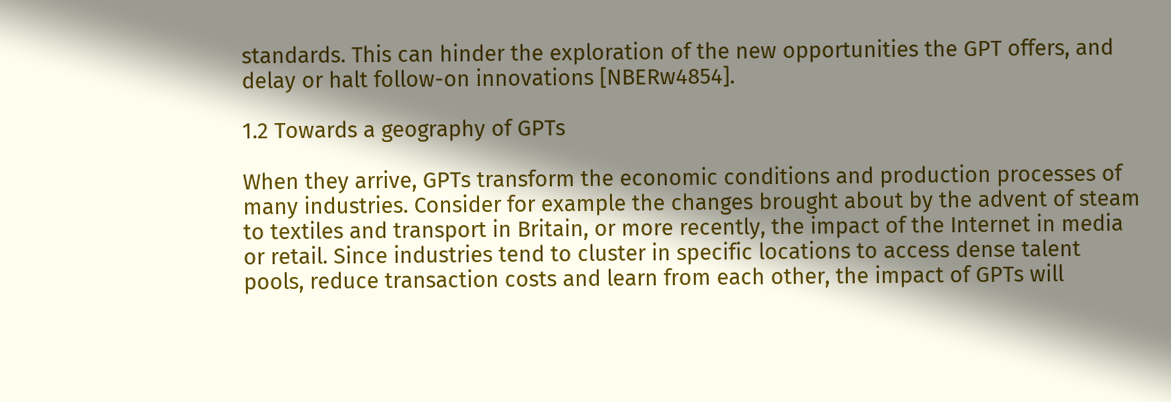standards. This can hinder the exploration of the new opportunities the GPT offers, and delay or halt follow-on innovations [NBERw4854].

1.2 Towards a geography of GPTs

When they arrive, GPTs transform the economic conditions and production processes of many industries. Consider for example the changes brought about by the advent of steam to textiles and transport in Britain, or more recently, the impact of the Internet in media or retail. Since industries tend to cluster in specific locations to access dense talent pools, reduce transaction costs and learn from each other, the impact of GPTs will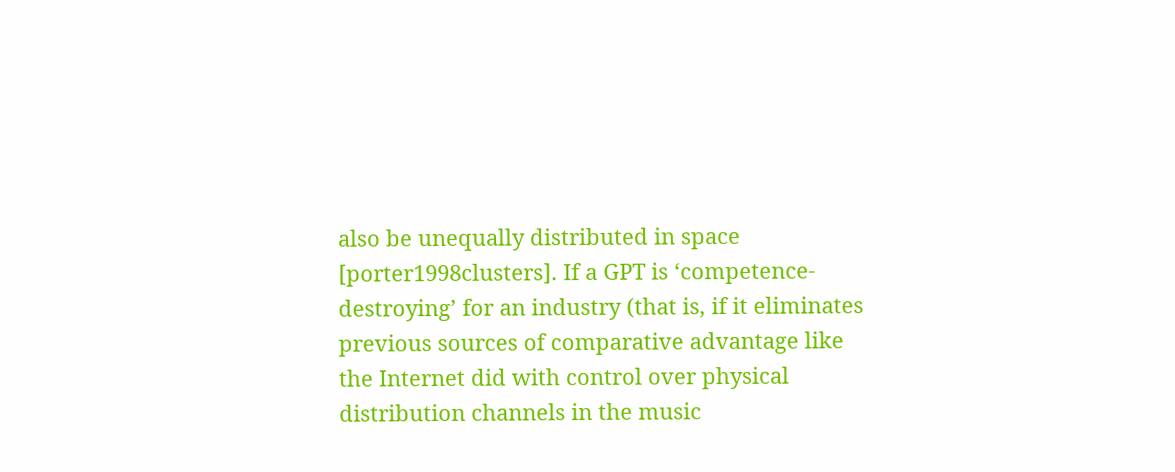also be unequally distributed in space [porter1998clusters]. If a GPT is ‘competence-destroying’ for an industry (that is, if it eliminates previous sources of comparative advantage like the Internet did with control over physical distribution channels in the music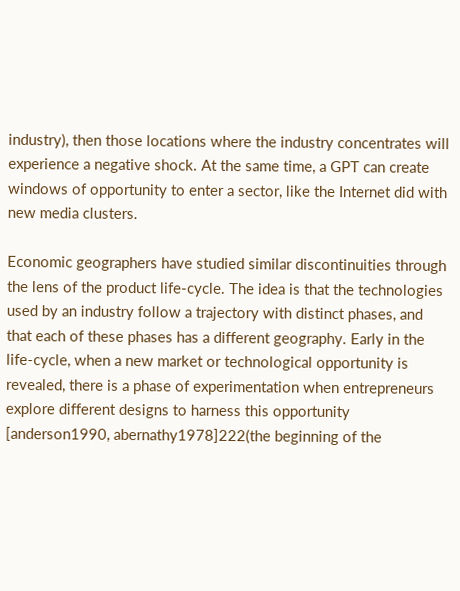industry), then those locations where the industry concentrates will experience a negative shock. At the same time, a GPT can create windows of opportunity to enter a sector, like the Internet did with new media clusters.

Economic geographers have studied similar discontinuities through the lens of the product life-cycle. The idea is that the technologies used by an industry follow a trajectory with distinct phases, and that each of these phases has a different geography. Early in the life-cycle, when a new market or technological opportunity is revealed, there is a phase of experimentation when entrepreneurs explore different designs to harness this opportunity [anderson1990, abernathy1978]222(the beginning of the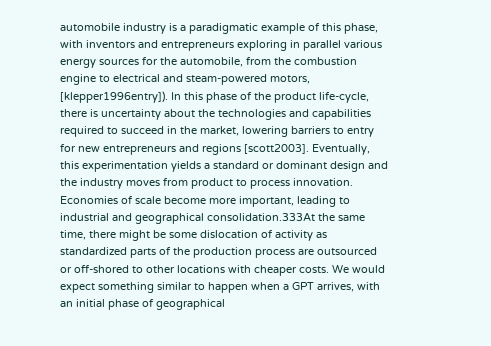automobile industry is a paradigmatic example of this phase, with inventors and entrepreneurs exploring in parallel various energy sources for the automobile, from the combustion engine to electrical and steam-powered motors, [klepper1996entry]). In this phase of the product life-cycle, there is uncertainty about the technologies and capabilities required to succeed in the market, lowering barriers to entry for new entrepreneurs and regions [scott2003]. Eventually, this experimentation yields a standard or dominant design and the industry moves from product to process innovation. Economies of scale become more important, leading to industrial and geographical consolidation.333At the same time, there might be some dislocation of activity as standardized parts of the production process are outsourced or off-shored to other locations with cheaper costs. We would expect something similar to happen when a GPT arrives, with an initial phase of geographical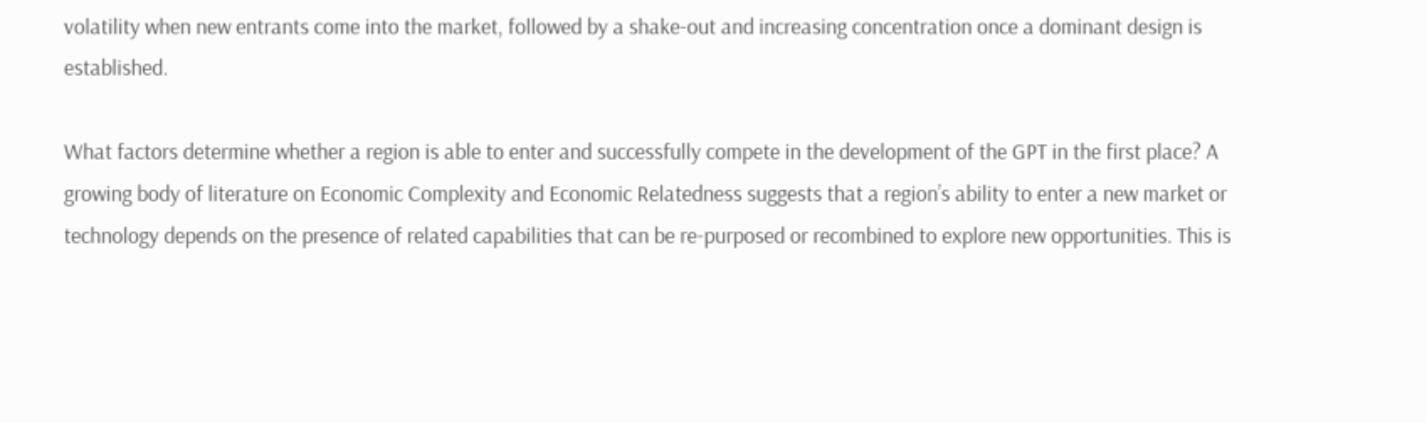volatility when new entrants come into the market, followed by a shake-out and increasing concentration once a dominant design is established.

What factors determine whether a region is able to enter and successfully compete in the development of the GPT in the first place? A growing body of literature on Economic Complexity and Economic Relatedness suggests that a region’s ability to enter a new market or technology depends on the presence of related capabilities that can be re-purposed or recombined to explore new opportunities. This is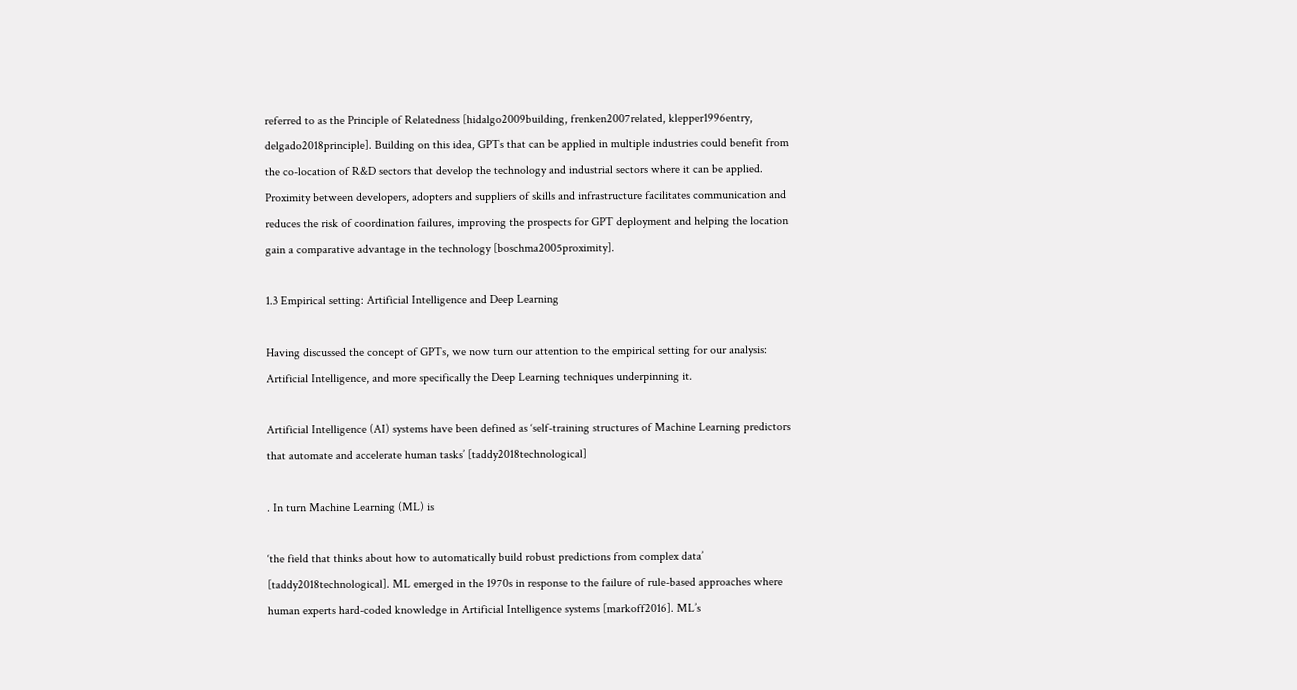referred to as the Principle of Relatedness [hidalgo2009building, frenken2007related, klepper1996entry, delgado2018principle]. Building on this idea, GPTs that can be applied in multiple industries could benefit from the co-location of R&D sectors that develop the technology and industrial sectors where it can be applied. Proximity between developers, adopters and suppliers of skills and infrastructure facilitates communication and reduces the risk of coordination failures, improving the prospects for GPT deployment and helping the location gain a comparative advantage in the technology [boschma2005proximity].

1.3 Empirical setting: Artificial Intelligence and Deep Learning

Having discussed the concept of GPTs, we now turn our attention to the empirical setting for our analysis: Artificial Intelligence, and more specifically the Deep Learning techniques underpinning it.

Artificial Intelligence (AI) systems have been defined as ‘self-training structures of Machine Learning predictors that automate and accelerate human tasks’ [taddy2018technological]

. In turn Machine Learning (ML) is

‘the field that thinks about how to automatically build robust predictions from complex data’ [taddy2018technological]. ML emerged in the 1970s in response to the failure of rule-based approaches where human experts hard-coded knowledge in Artificial Intelligence systems [markoff2016]. ML’s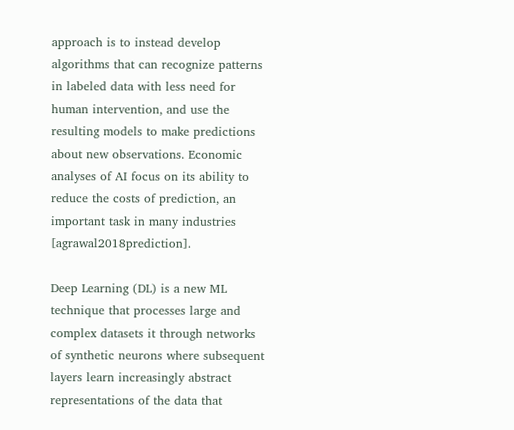approach is to instead develop algorithms that can recognize patterns in labeled data with less need for human intervention, and use the resulting models to make predictions about new observations. Economic analyses of AI focus on its ability to reduce the costs of prediction, an important task in many industries [agrawal2018prediction].

Deep Learning (DL) is a new ML technique that processes large and complex datasets it through networks of synthetic neurons where subsequent layers learn increasingly abstract representations of the data that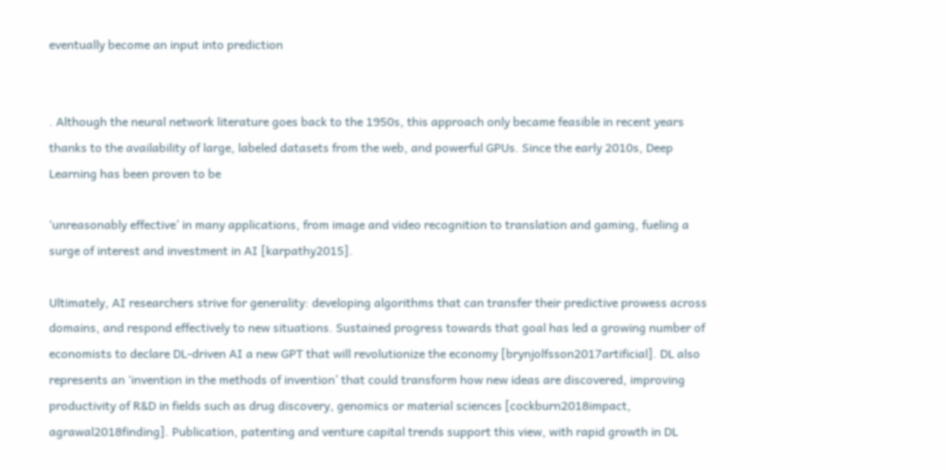eventually become an input into prediction


. Although the neural network literature goes back to the 1950s, this approach only became feasible in recent years thanks to the availability of large, labeled datasets from the web, and powerful GPUs. Since the early 2010s, Deep Learning has been proven to be

‘unreasonably effective’ in many applications, from image and video recognition to translation and gaming, fueling a surge of interest and investment in AI [karpathy2015].

Ultimately, AI researchers strive for generality: developing algorithms that can transfer their predictive prowess across domains, and respond effectively to new situations. Sustained progress towards that goal has led a growing number of economists to declare DL-driven AI a new GPT that will revolutionize the economy [brynjolfsson2017artificial]. DL also represents an ‘invention in the methods of invention’ that could transform how new ideas are discovered, improving productivity of R&D in fields such as drug discovery, genomics or material sciences [cockburn2018impact, agrawal2018finding]. Publication, patenting and venture capital trends support this view, with rapid growth in DL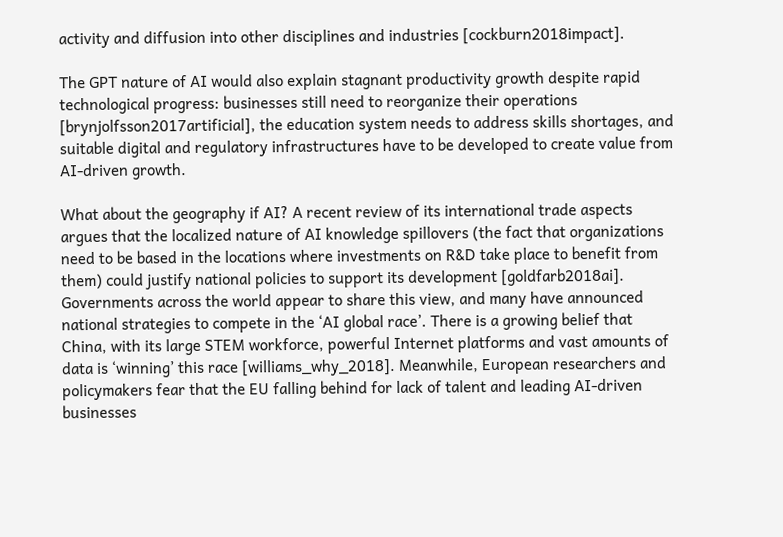activity and diffusion into other disciplines and industries [cockburn2018impact].

The GPT nature of AI would also explain stagnant productivity growth despite rapid technological progress: businesses still need to reorganize their operations [brynjolfsson2017artificial], the education system needs to address skills shortages, and suitable digital and regulatory infrastructures have to be developed to create value from AI-driven growth.

What about the geography if AI? A recent review of its international trade aspects argues that the localized nature of AI knowledge spillovers (the fact that organizations need to be based in the locations where investments on R&D take place to benefit from them) could justify national policies to support its development [goldfarb2018ai]. Governments across the world appear to share this view, and many have announced national strategies to compete in the ‘AI global race’. There is a growing belief that China, with its large STEM workforce, powerful Internet platforms and vast amounts of data is ‘winning’ this race [williams_why_2018]. Meanwhile, European researchers and policymakers fear that the EU falling behind for lack of talent and leading AI-driven businesses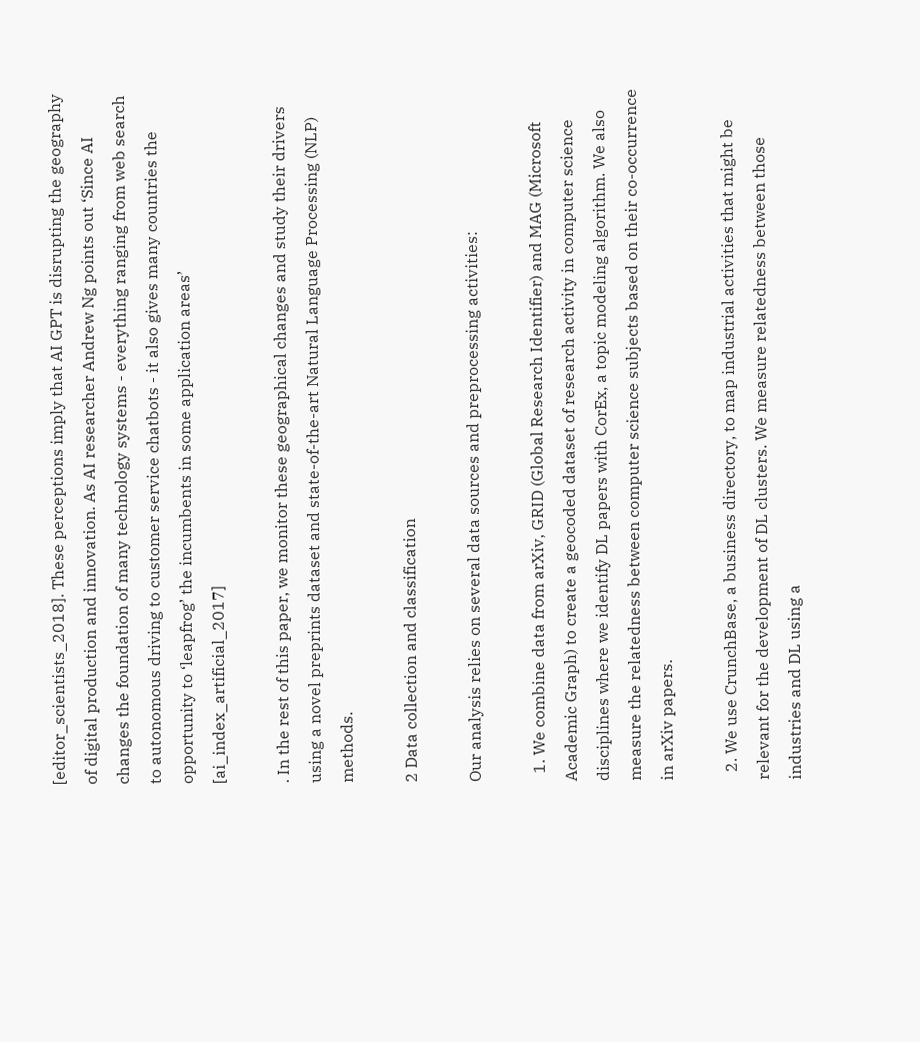[editor_scientists_2018]. These perceptions imply that AI GPT is disrupting the geography of digital production and innovation. As AI researcher Andrew Ng points out ‘Since AI changes the foundation of many technology systems - everything ranging from web search to autonomous driving to customer service chatbots - it also gives many countries the opportunity to ‘leapfrog’ the incumbents in some application areas’ [ai_index_artificial_2017]

. In the rest of this paper, we monitor these geographical changes and study their drivers using a novel preprints dataset and state-of-the-art Natural Language Processing (NLP) methods.

2 Data collection and classification

Our analysis relies on several data sources and preprocessing activities:

  1. We combine data from arXiv, GRID (Global Research Identifier) and MAG (Microsoft Academic Graph) to create a geocoded dataset of research activity in computer science disciplines where we identify DL papers with CorEx, a topic modeling algorithm. We also measure the relatedness between computer science subjects based on their co-occurrence in arXiv papers.

  2. We use CrunchBase, a business directory, to map industrial activities that might be relevant for the development of DL clusters. We measure relatedness between those industries and DL using a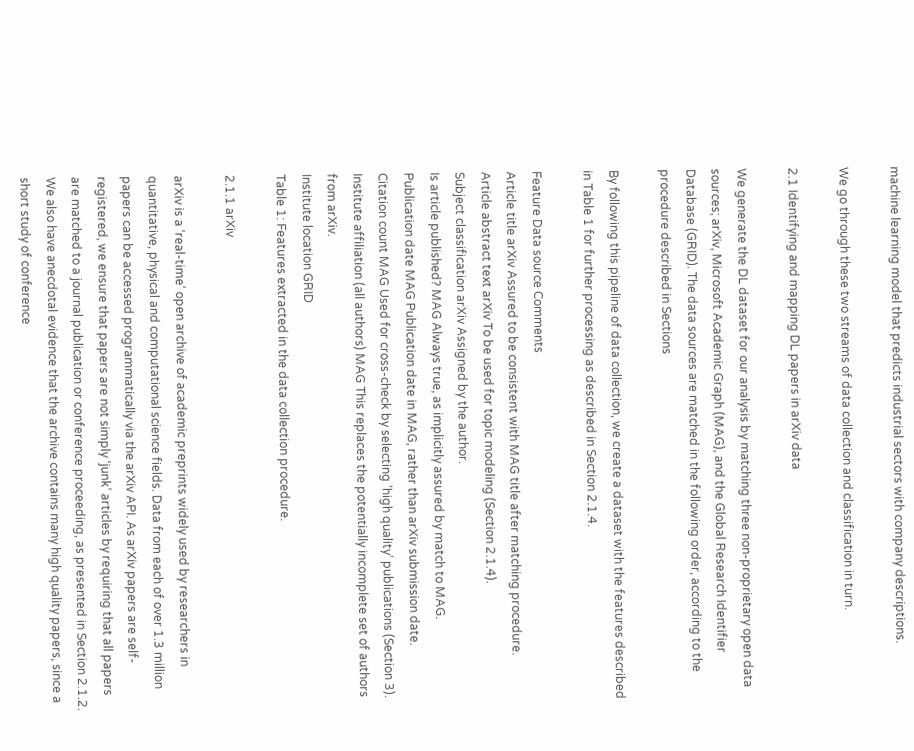machine learning model that predicts industrial sectors with company descriptions.

We go through these two streams of data collection and classification in turn.

2.1 Identifying and mapping DL papers in arXiv data

We generate the DL dataset for our analysis by matching three non-proprietary open data sources; arXiv, Microsoft Academic Graph (MAG), and the Global Research Identifier Database (GRID). The data sources are matched in the following order, according to the procedure described in Sections

By following this pipeline of data collection, we create a dataset with the features described in Table 1 for further processing as described in Section 2.1.4.

Feature Data source Comments
Article title arXiv Assured to be consistent with MAG title after matching procedure.
Article abstract text arXiv To be used for topic modeling (Section 2.1.4).
Subject classification arXiv Assigned by the author.
Is article published? MAG Always true, as implicitly assured by match to MAG.
Publication date MAG Publication date in MAG, rather than arXiv submission date.
Citation count MAG Used for cross-check by selecting ’high quality’ publications (Section 3).
Institute affiliation (all authors) MAG This replaces the potentially incomplete set of authors from arXiv.
Institute location GRID
Table 1: Features extracted in the data collection procedure.

2.1.1 arXiv

arXiv is a ‘real-time’ open archive of academic preprints widely used by researchers in quantitative, physical and computational science fields. Data from each of over 1.3 million papers can be accessed programmatically via the arXiv API. As arXiv papers are self-registered, we ensure that papers are not simply ‘junk’ articles by requiring that all papers are matched to a journal publication or conference proceeding, as presented in Section 2.1.2. We also have anecdotal evidence that the archive contains many high quality papers, since a short study of conference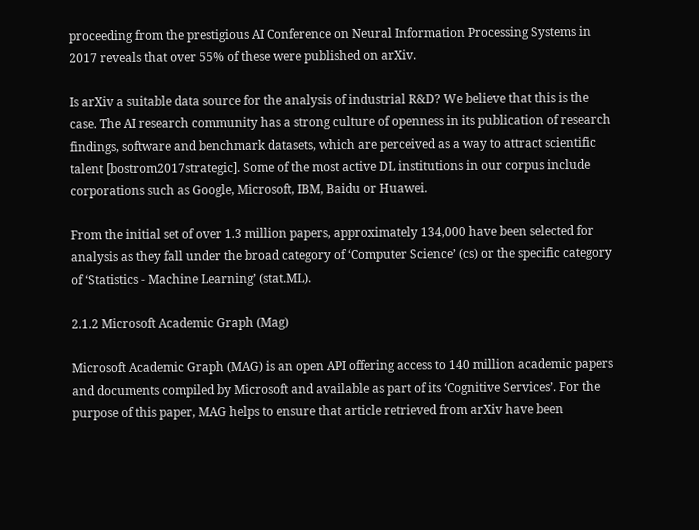proceeding from the prestigious AI Conference on Neural Information Processing Systems in 2017 reveals that over 55% of these were published on arXiv.

Is arXiv a suitable data source for the analysis of industrial R&D? We believe that this is the case. The AI research community has a strong culture of openness in its publication of research findings, software and benchmark datasets, which are perceived as a way to attract scientific talent [bostrom2017strategic]. Some of the most active DL institutions in our corpus include corporations such as Google, Microsoft, IBM, Baidu or Huawei.

From the initial set of over 1.3 million papers, approximately 134,000 have been selected for analysis as they fall under the broad category of ‘Computer Science’ (cs) or the specific category of ‘Statistics - Machine Learning’ (stat.ML).

2.1.2 Microsoft Academic Graph (Mag)

Microsoft Academic Graph (MAG) is an open API offering access to 140 million academic papers and documents compiled by Microsoft and available as part of its ‘Cognitive Services’. For the purpose of this paper, MAG helps to ensure that article retrieved from arXiv have been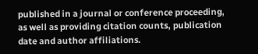published in a journal or conference proceeding, as well as providing citation counts, publication date and author affiliations.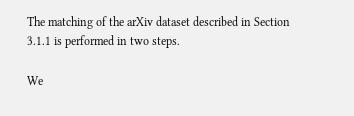The matching of the arXiv dataset described in Section 3.1.1 is performed in two steps.

We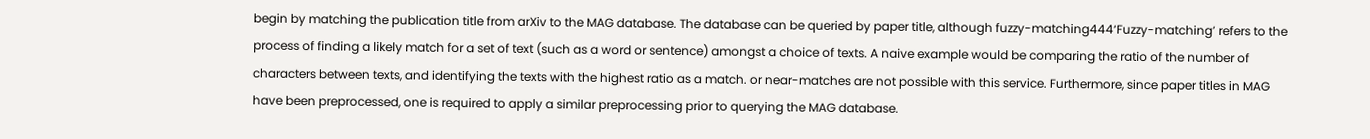begin by matching the publication title from arXiv to the MAG database. The database can be queried by paper title, although fuzzy-matching444‘Fuzzy-matching’ refers to the process of finding a likely match for a set of text (such as a word or sentence) amongst a choice of texts. A naive example would be comparing the ratio of the number of characters between texts, and identifying the texts with the highest ratio as a match. or near-matches are not possible with this service. Furthermore, since paper titles in MAG have been preprocessed, one is required to apply a similar preprocessing prior to querying the MAG database.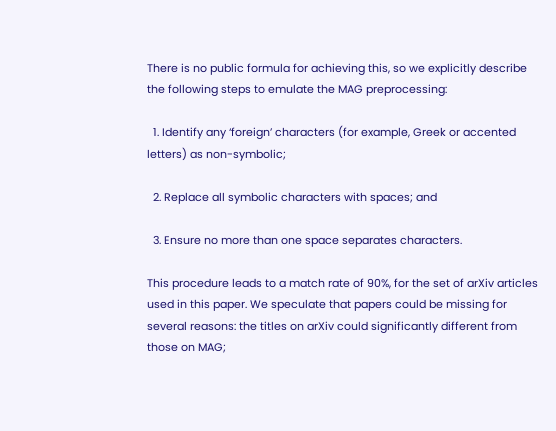There is no public formula for achieving this, so we explicitly describe the following steps to emulate the MAG preprocessing:

  1. Identify any ‘foreign’ characters (for example, Greek or accented letters) as non-symbolic;

  2. Replace all symbolic characters with spaces; and

  3. Ensure no more than one space separates characters.

This procedure leads to a match rate of 90%, for the set of arXiv articles used in this paper. We speculate that papers could be missing for several reasons: the titles on arXiv could significantly different from those on MAG;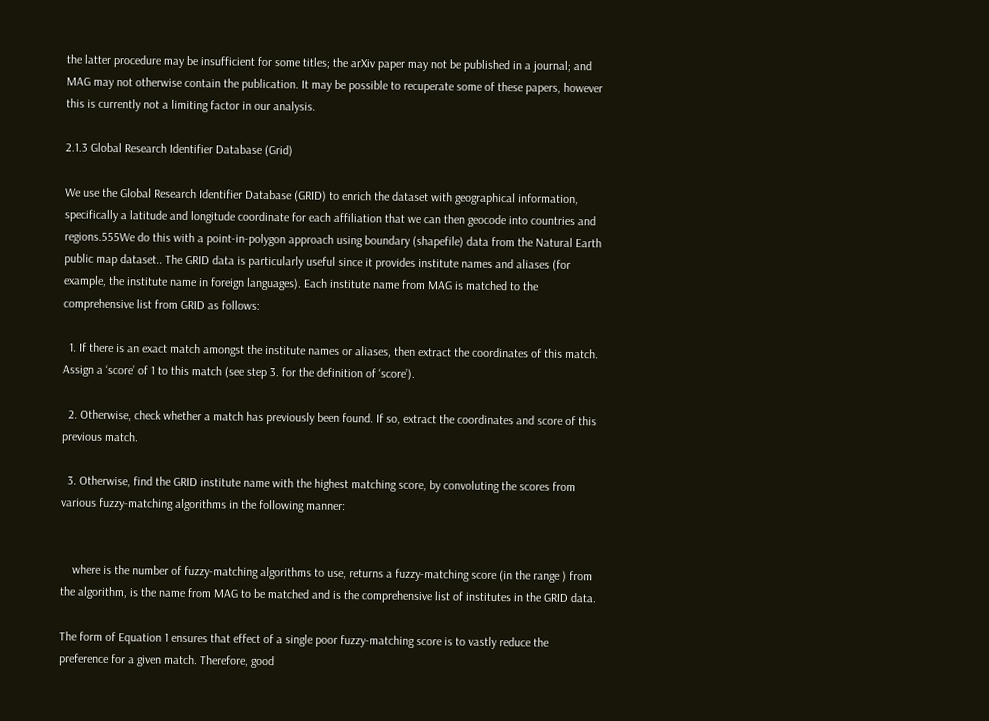the latter procedure may be insufficient for some titles; the arXiv paper may not be published in a journal; and MAG may not otherwise contain the publication. It may be possible to recuperate some of these papers, however this is currently not a limiting factor in our analysis.

2.1.3 Global Research Identifier Database (Grid)

We use the Global Research Identifier Database (GRID) to enrich the dataset with geographical information, specifically a latitude and longitude coordinate for each affiliation that we can then geocode into countries and regions.555We do this with a point-in-polygon approach using boundary (shapefile) data from the Natural Earth public map dataset.. The GRID data is particularly useful since it provides institute names and aliases (for example, the institute name in foreign languages). Each institute name from MAG is matched to the comprehensive list from GRID as follows:

  1. If there is an exact match amongst the institute names or aliases, then extract the coordinates of this match. Assign a ‘score’ of 1 to this match (see step 3. for the definition of ‘score’).

  2. Otherwise, check whether a match has previously been found. If so, extract the coordinates and score of this previous match.

  3. Otherwise, find the GRID institute name with the highest matching score, by convoluting the scores from various fuzzy-matching algorithms in the following manner:


    where is the number of fuzzy-matching algorithms to use, returns a fuzzy-matching score (in the range ) from the algorithm, is the name from MAG to be matched and is the comprehensive list of institutes in the GRID data.

The form of Equation 1 ensures that effect of a single poor fuzzy-matching score is to vastly reduce the preference for a given match. Therefore, good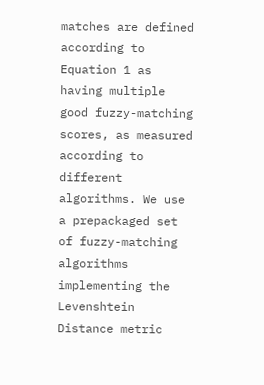matches are defined according to Equation 1 as having multiple good fuzzy-matching scores, as measured according to different algorithms. We use a prepackaged set of fuzzy-matching algorithms implementing the Levenshtein Distance metric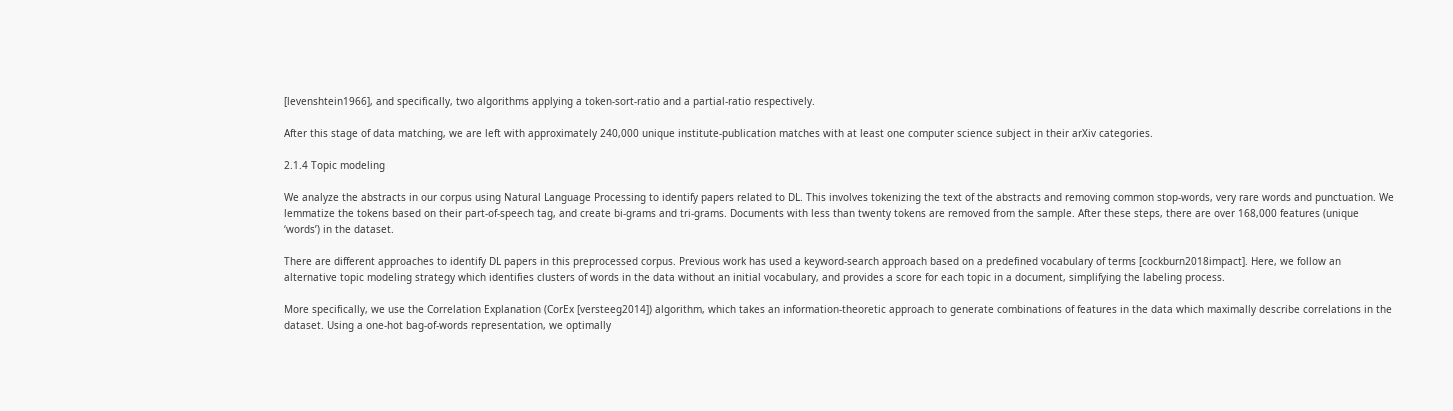[levenshtein1966], and specifically, two algorithms applying a token-sort-ratio and a partial-ratio respectively.

After this stage of data matching, we are left with approximately 240,000 unique institute-publication matches with at least one computer science subject in their arXiv categories.

2.1.4 Topic modeling

We analyze the abstracts in our corpus using Natural Language Processing to identify papers related to DL. This involves tokenizing the text of the abstracts and removing common stop-words, very rare words and punctuation. We lemmatize the tokens based on their part-of-speech tag, and create bi-grams and tri-grams. Documents with less than twenty tokens are removed from the sample. After these steps, there are over 168,000 features (unique ‘words’) in the dataset.

There are different approaches to identify DL papers in this preprocessed corpus. Previous work has used a keyword-search approach based on a predefined vocabulary of terms [cockburn2018impact]. Here, we follow an alternative topic modeling strategy which identifies clusters of words in the data without an initial vocabulary, and provides a score for each topic in a document, simplifying the labeling process.

More specifically, we use the Correlation Explanation (CorEx [versteeg2014]) algorithm, which takes an information-theoretic approach to generate combinations of features in the data which maximally describe correlations in the dataset. Using a one-hot bag-of-words representation, we optimally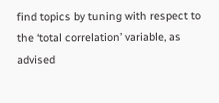find topics by tuning with respect to the ‘total correlation’ variable, as advised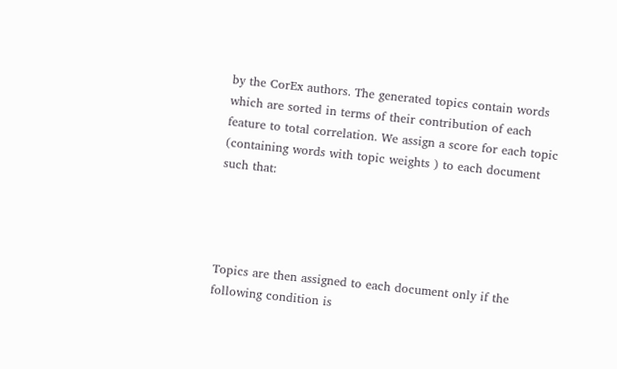by the CorEx authors. The generated topics contain words which are sorted in terms of their contribution of each feature to total correlation. We assign a score for each topic (containing words with topic weights ) to each document such that:




Topics are then assigned to each document only if the following condition is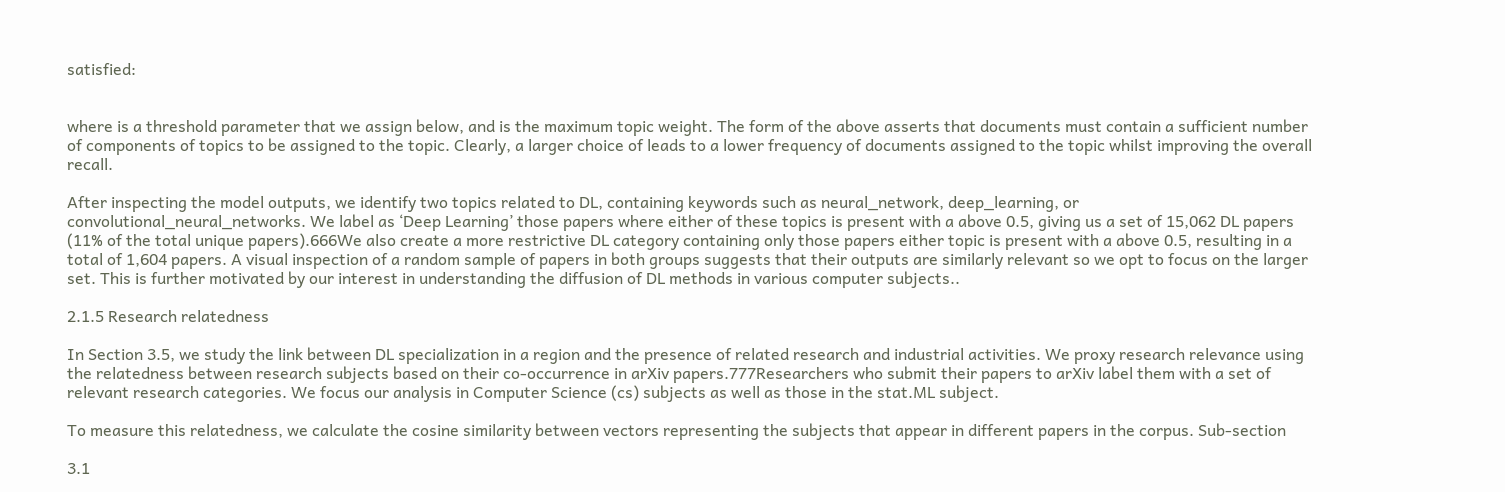satisfied:


where is a threshold parameter that we assign below, and is the maximum topic weight. The form of the above asserts that documents must contain a sufficient number of components of topics to be assigned to the topic. Clearly, a larger choice of leads to a lower frequency of documents assigned to the topic whilst improving the overall recall.

After inspecting the model outputs, we identify two topics related to DL, containing keywords such as neural_network, deep_learning, or convolutional_neural_networks. We label as ‘Deep Learning’ those papers where either of these topics is present with a above 0.5, giving us a set of 15,062 DL papers (11% of the total unique papers).666We also create a more restrictive DL category containing only those papers either topic is present with a above 0.5, resulting in a total of 1,604 papers. A visual inspection of a random sample of papers in both groups suggests that their outputs are similarly relevant so we opt to focus on the larger set. This is further motivated by our interest in understanding the diffusion of DL methods in various computer subjects..

2.1.5 Research relatedness

In Section 3.5, we study the link between DL specialization in a region and the presence of related research and industrial activities. We proxy research relevance using the relatedness between research subjects based on their co-occurrence in arXiv papers.777Researchers who submit their papers to arXiv label them with a set of relevant research categories. We focus our analysis in Computer Science (cs) subjects as well as those in the stat.ML subject.

To measure this relatedness, we calculate the cosine similarity between vectors representing the subjects that appear in different papers in the corpus. Sub-section

3.1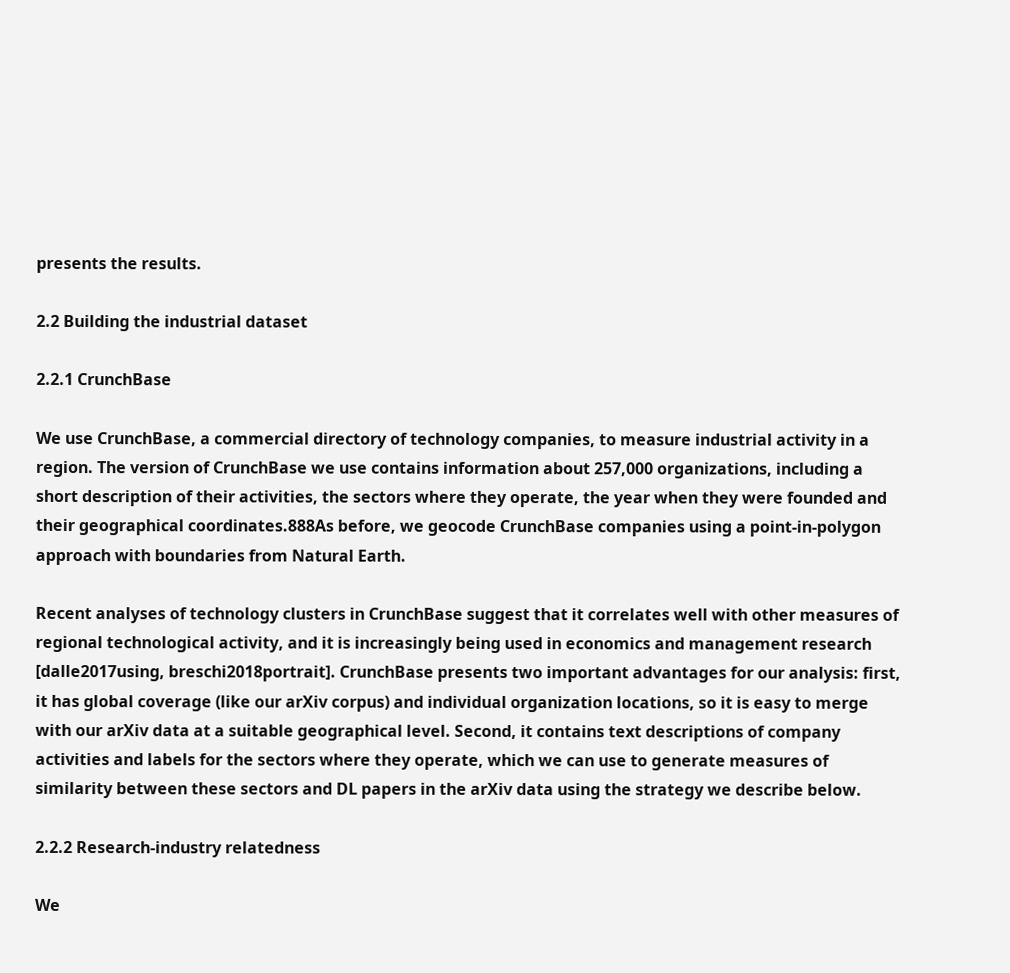presents the results.

2.2 Building the industrial dataset

2.2.1 CrunchBase

We use CrunchBase, a commercial directory of technology companies, to measure industrial activity in a region. The version of CrunchBase we use contains information about 257,000 organizations, including a short description of their activities, the sectors where they operate, the year when they were founded and their geographical coordinates.888As before, we geocode CrunchBase companies using a point-in-polygon approach with boundaries from Natural Earth.

Recent analyses of technology clusters in CrunchBase suggest that it correlates well with other measures of regional technological activity, and it is increasingly being used in economics and management research [dalle2017using, breschi2018portrait]. CrunchBase presents two important advantages for our analysis: first, it has global coverage (like our arXiv corpus) and individual organization locations, so it is easy to merge with our arXiv data at a suitable geographical level. Second, it contains text descriptions of company activities and labels for the sectors where they operate, which we can use to generate measures of similarity between these sectors and DL papers in the arXiv data using the strategy we describe below.

2.2.2 Research-industry relatedness

We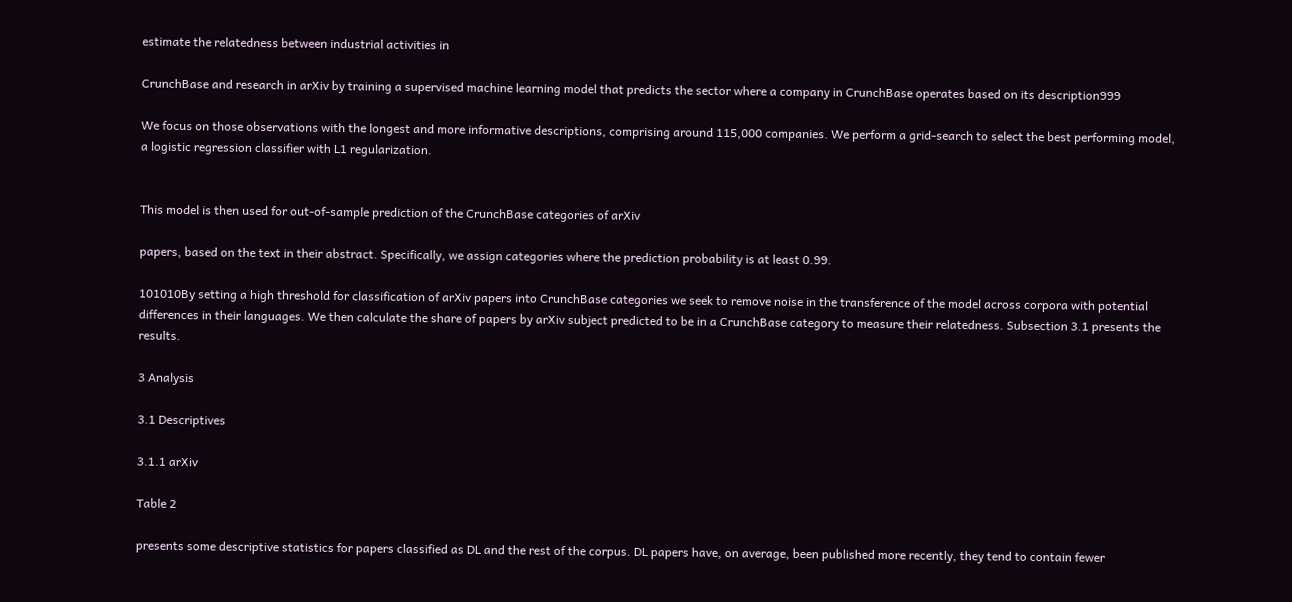estimate the relatedness between industrial activities in

CrunchBase and research in arXiv by training a supervised machine learning model that predicts the sector where a company in CrunchBase operates based on its description999

We focus on those observations with the longest and more informative descriptions, comprising around 115,000 companies. We perform a grid-search to select the best performing model, a logistic regression classifier with L1 regularization.


This model is then used for out-of-sample prediction of the CrunchBase categories of arXiv

papers, based on the text in their abstract. Specifically, we assign categories where the prediction probability is at least 0.99.

101010By setting a high threshold for classification of arXiv papers into CrunchBase categories we seek to remove noise in the transference of the model across corpora with potential differences in their languages. We then calculate the share of papers by arXiv subject predicted to be in a CrunchBase category to measure their relatedness. Subsection 3.1 presents the results.

3 Analysis

3.1 Descriptives

3.1.1 arXiv

Table 2

presents some descriptive statistics for papers classified as DL and the rest of the corpus. DL papers have, on average, been published more recently, they tend to contain fewer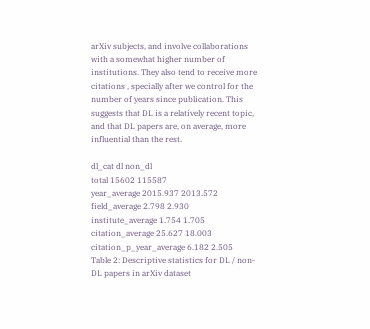arXiv subjects, and involve collaborations with a somewhat higher number of institutions. They also tend to receive more citations , specially after we control for the number of years since publication. This suggests that DL is a relatively recent topic, and that DL papers are, on average, more influential than the rest.

dl_cat dl non_dl
total 15602 115587
year_average 2015.937 2013.572
field_average 2.798 2.930
institute_average 1.754 1.705
citation_average 25.627 18.003
citation_p_year_average 6.182 2.505
Table 2: Descriptive statistics for DL / non-DL papers in arXiv dataset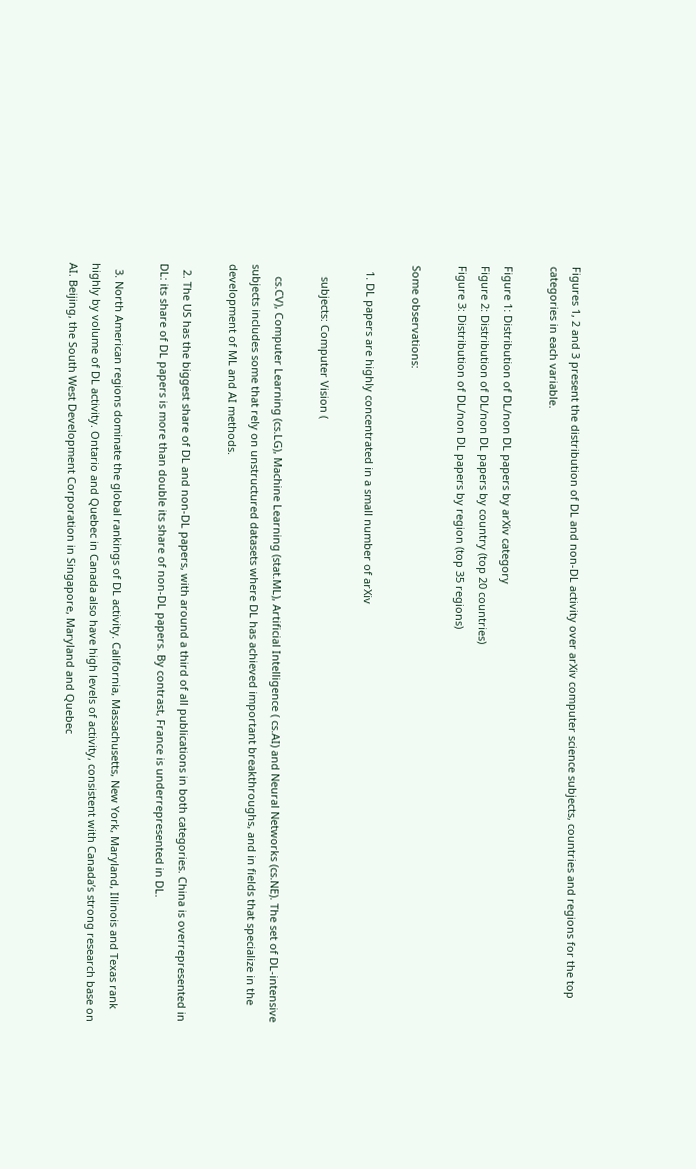Figures 1, 2 and 3 present the distribution of DL and non-DL activity over arXiv computer science subjects, countries and regions for the top categories in each variable.

Figure 1: Distribution of DL/non DL papers by arXiv category
Figure 2: Distribution of DL/non DL papers by country (top 20 countries)
Figure 3: Distribution of DL/non DL papers by region (top 35 regions)

Some observations:

  1. DL papers are highly concentrated in a small number of arXiv

    subjects: Computer Vision (

    cs.CV), Computer Learning (cs.LG), Machine Learning (stat.ML), Artificial Intelligence ( cs.AI) and Neural Networks (cs.NE). The set of DL-intensive subjects includes some that rely on unstructured datasets where DL has achieved important breakthroughs, and in fields that specialize in the development of ML and AI methods.

  2. The US has the biggest share of DL and non-DL papers, with around a third of all publications in both categories. China is overrepresented in DL: its share of DL papers is more than double its share of non-DL papers. By contrast, France is underrepresented in DL.

  3. North American regions dominate the global rankings of DL activity. California, Massachusetts, New York, Maryland, Illinois and Texas rank highly by volume of DL activity. Ontario and Quebec in Canada also have high levels of activity, consistent with Canada’s strong research base on AI. Beijing, the South West Development Corporation in Singapore, Maryland and Quebec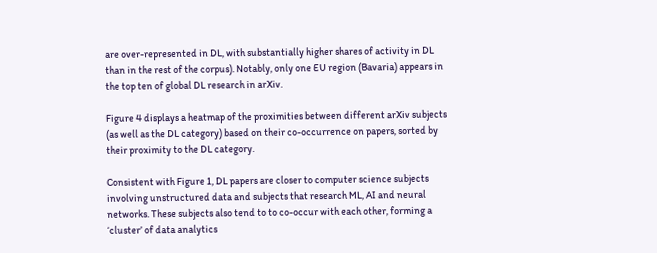are over-represented in DL, with substantially higher shares of activity in DL than in the rest of the corpus). Notably, only one EU region (Bavaria) appears in the top ten of global DL research in arXiv.

Figure 4 displays a heatmap of the proximities between different arXiv subjects (as well as the DL category) based on their co-occurrence on papers, sorted by their proximity to the DL category.

Consistent with Figure 1, DL papers are closer to computer science subjects involving unstructured data and subjects that research ML, AI and neural networks. These subjects also tend to to co-occur with each other, forming a ‘cluster’ of data analytics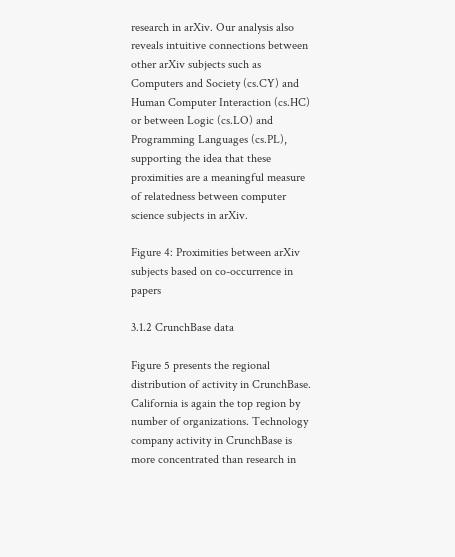research in arXiv. Our analysis also reveals intuitive connections between other arXiv subjects such as Computers and Society (cs.CY) and Human Computer Interaction (cs.HC) or between Logic (cs.LO) and Programming Languages (cs.PL), supporting the idea that these proximities are a meaningful measure of relatedness between computer science subjects in arXiv.

Figure 4: Proximities between arXiv subjects based on co-occurrence in papers

3.1.2 CrunchBase data

Figure 5 presents the regional distribution of activity in CrunchBase. California is again the top region by number of organizations. Technology company activity in CrunchBase is more concentrated than research in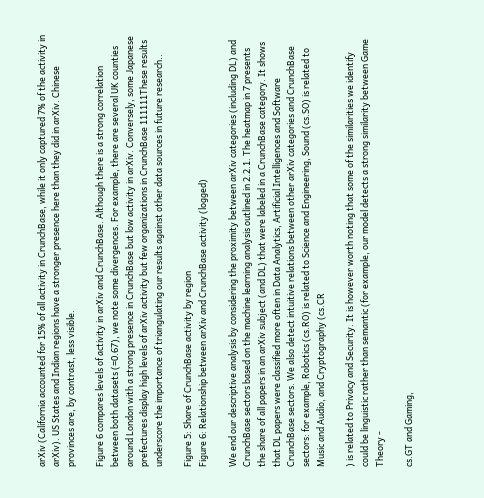arXiv (California accounted for 15% of all activity in CrunchBase, while it only captured 7% of the activity in arXiv). US States and Indian regions have a stronger presence here than they did in arXiv. Chinese provinces are, by contrast, less visible.

Figure 6 compares levels of activity in arXiv and CrunchBase. Although there is a strong correlation between both datasets (=0.67), we note some divergences. For example, there are several UK counties around London with a strong presence in CrunchBase but low activity in arXiv. Conversely, some Japanese prefectures display high levels of arXiv activity but few organizations in CrunchBase 111111These results underscore the importance of triangulating our results against other data sources in future research..

Figure 5: Share of CrunchBase activity by region
Figure 6: Relationship between arXiv and CrunchBase activity (logged)

We end our descriptive analysis by considering the proximity between arXiv categories (including DL) and CrunchBase sectors based on the machine learning analysis outlined in 2.2.1. The heatmap in 7 presents the share of all papers in an arXiv subject (and DL) that were labeled in a CrunchBase category. It shows that DL papers were classified more often in Data Analytics, Artificial Intelligences and Software CrunchBase sectors. We also detect intuitive relations between other arXiv categories and CrunchBase sectors: for example, Robotics (cs.RO) is related to Science and Engineering, Sound (cs.SO) is related to Music and Audio, and Cryptography (cs.CR

) is related to Privacy and Security. It is however worth noting that some of the similarities we identify could be linguistic rather than semantic (for example, our model detects a strong similarity between Game Theory -

cs.GT and Gaming,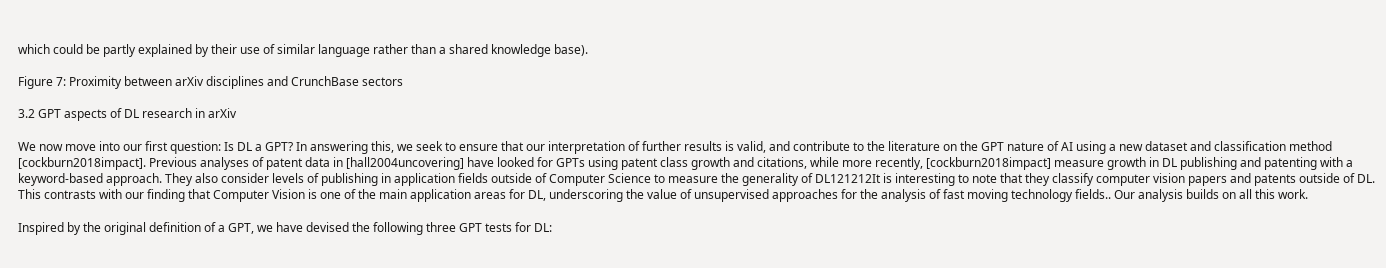which could be partly explained by their use of similar language rather than a shared knowledge base).

Figure 7: Proximity between arXiv disciplines and CrunchBase sectors

3.2 GPT aspects of DL research in arXiv

We now move into our first question: Is DL a GPT? In answering this, we seek to ensure that our interpretation of further results is valid, and contribute to the literature on the GPT nature of AI using a new dataset and classification method [cockburn2018impact]. Previous analyses of patent data in [hall2004uncovering] have looked for GPTs using patent class growth and citations, while more recently, [cockburn2018impact] measure growth in DL publishing and patenting with a keyword-based approach. They also consider levels of publishing in application fields outside of Computer Science to measure the generality of DL121212It is interesting to note that they classify computer vision papers and patents outside of DL. This contrasts with our finding that Computer Vision is one of the main application areas for DL, underscoring the value of unsupervised approaches for the analysis of fast moving technology fields.. Our analysis builds on all this work.

Inspired by the original definition of a GPT, we have devised the following three GPT tests for DL: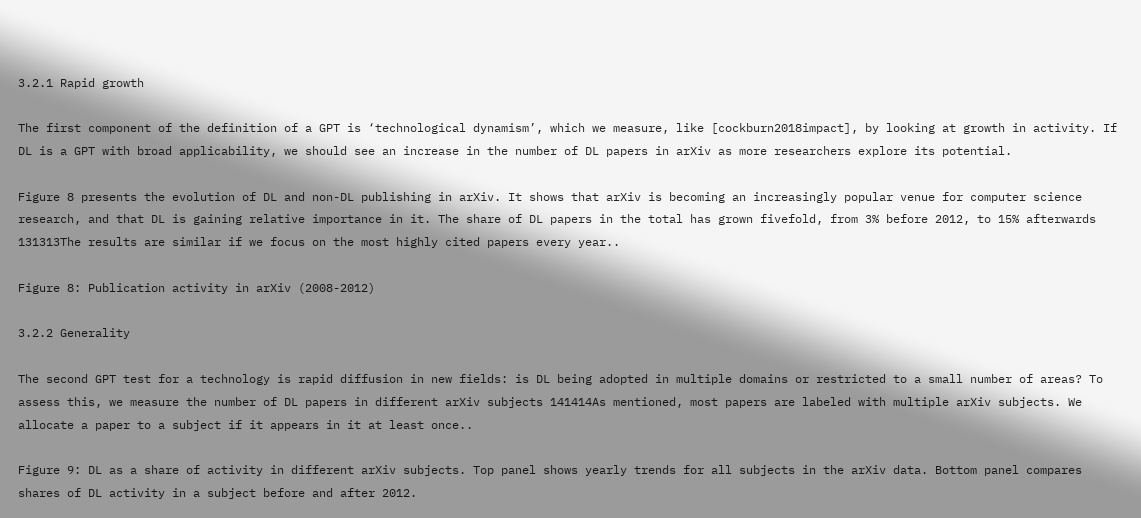3.2.1 Rapid growth

The first component of the definition of a GPT is ‘technological dynamism’, which we measure, like [cockburn2018impact], by looking at growth in activity. If DL is a GPT with broad applicability, we should see an increase in the number of DL papers in arXiv as more researchers explore its potential.

Figure 8 presents the evolution of DL and non-DL publishing in arXiv. It shows that arXiv is becoming an increasingly popular venue for computer science research, and that DL is gaining relative importance in it. The share of DL papers in the total has grown fivefold, from 3% before 2012, to 15% afterwards 131313The results are similar if we focus on the most highly cited papers every year..

Figure 8: Publication activity in arXiv (2008-2012)

3.2.2 Generality

The second GPT test for a technology is rapid diffusion in new fields: is DL being adopted in multiple domains or restricted to a small number of areas? To assess this, we measure the number of DL papers in different arXiv subjects 141414As mentioned, most papers are labeled with multiple arXiv subjects. We allocate a paper to a subject if it appears in it at least once..

Figure 9: DL as a share of activity in different arXiv subjects. Top panel shows yearly trends for all subjects in the arXiv data. Bottom panel compares shares of DL activity in a subject before and after 2012.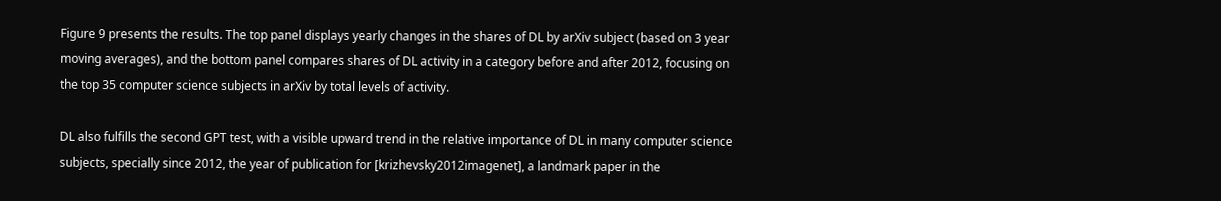Figure 9 presents the results. The top panel displays yearly changes in the shares of DL by arXiv subject (based on 3 year moving averages), and the bottom panel compares shares of DL activity in a category before and after 2012, focusing on the top 35 computer science subjects in arXiv by total levels of activity.

DL also fulfills the second GPT test, with a visible upward trend in the relative importance of DL in many computer science subjects, specially since 2012, the year of publication for [krizhevsky2012imagenet], a landmark paper in the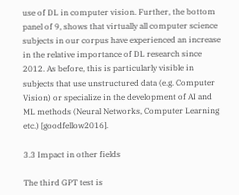use of DL in computer vision. Further, the bottom panel of 9, shows that virtually all computer science subjects in our corpus have experienced an increase in the relative importance of DL research since 2012. As before, this is particularly visible in subjects that use unstructured data (e.g. Computer Vision) or specialize in the development of AI and ML methods (Neural Networks, Computer Learning etc.) [goodfellow2016].

3.3 Impact in other fields

The third GPT test is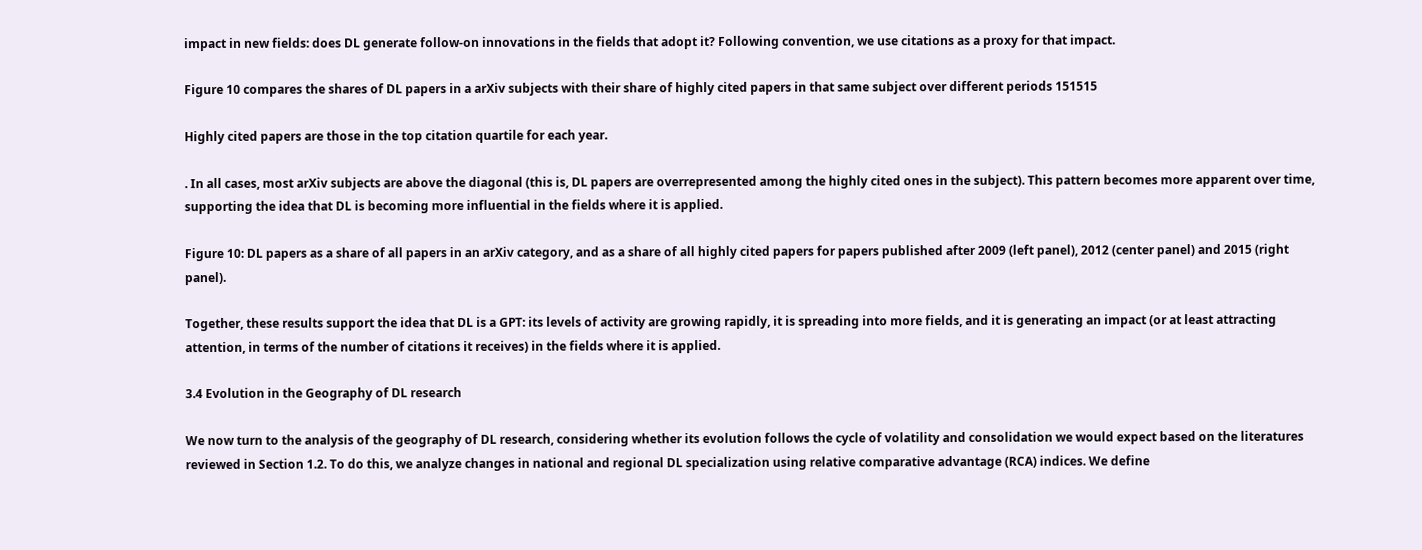impact in new fields: does DL generate follow-on innovations in the fields that adopt it? Following convention, we use citations as a proxy for that impact.

Figure 10 compares the shares of DL papers in a arXiv subjects with their share of highly cited papers in that same subject over different periods 151515

Highly cited papers are those in the top citation quartile for each year.

. In all cases, most arXiv subjects are above the diagonal (this is, DL papers are overrepresented among the highly cited ones in the subject). This pattern becomes more apparent over time, supporting the idea that DL is becoming more influential in the fields where it is applied.

Figure 10: DL papers as a share of all papers in an arXiv category, and as a share of all highly cited papers for papers published after 2009 (left panel), 2012 (center panel) and 2015 (right panel).

Together, these results support the idea that DL is a GPT: its levels of activity are growing rapidly, it is spreading into more fields, and it is generating an impact (or at least attracting attention, in terms of the number of citations it receives) in the fields where it is applied.

3.4 Evolution in the Geography of DL research

We now turn to the analysis of the geography of DL research, considering whether its evolution follows the cycle of volatility and consolidation we would expect based on the literatures reviewed in Section 1.2. To do this, we analyze changes in national and regional DL specialization using relative comparative advantage (RCA) indices. We define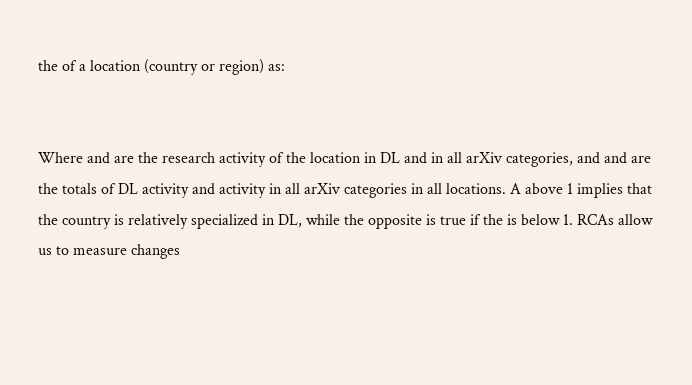the of a location (country or region) as:


Where and are the research activity of the location in DL and in all arXiv categories, and and are the totals of DL activity and activity in all arXiv categories in all locations. A above 1 implies that the country is relatively specialized in DL, while the opposite is true if the is below 1. RCAs allow us to measure changes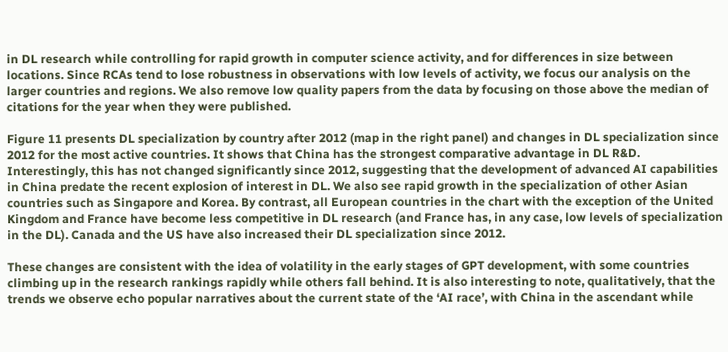in DL research while controlling for rapid growth in computer science activity, and for differences in size between locations. Since RCAs tend to lose robustness in observations with low levels of activity, we focus our analysis on the larger countries and regions. We also remove low quality papers from the data by focusing on those above the median of citations for the year when they were published.

Figure 11 presents DL specialization by country after 2012 (map in the right panel) and changes in DL specialization since 2012 for the most active countries. It shows that China has the strongest comparative advantage in DL R&D. Interestingly, this has not changed significantly since 2012, suggesting that the development of advanced AI capabilities in China predate the recent explosion of interest in DL. We also see rapid growth in the specialization of other Asian countries such as Singapore and Korea. By contrast, all European countries in the chart with the exception of the United Kingdom and France have become less competitive in DL research (and France has, in any case, low levels of specialization in the DL). Canada and the US have also increased their DL specialization since 2012.

These changes are consistent with the idea of volatility in the early stages of GPT development, with some countries climbing up in the research rankings rapidly while others fall behind. It is also interesting to note, qualitatively, that the trends we observe echo popular narratives about the current state of the ‘AI race’, with China in the ascendant while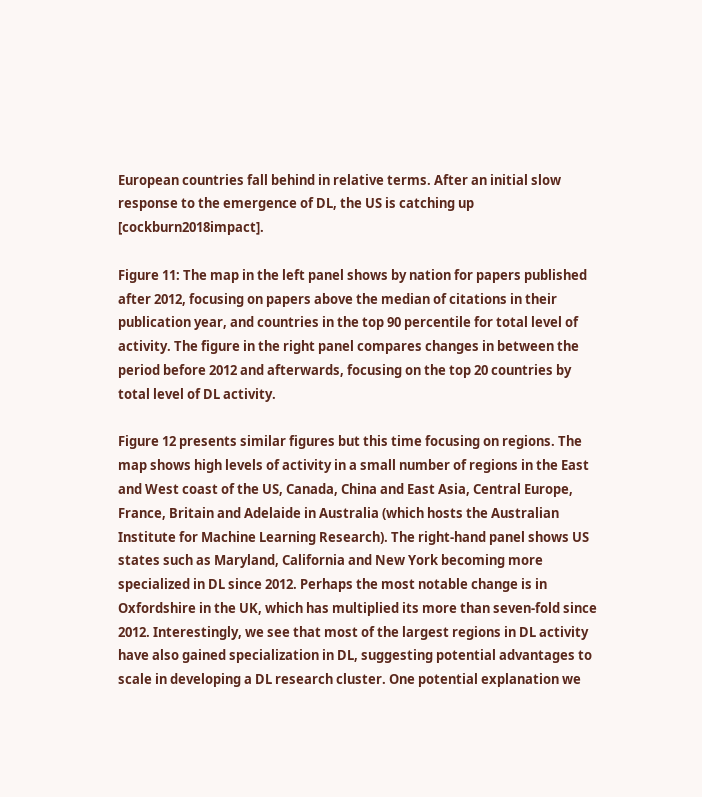European countries fall behind in relative terms. After an initial slow response to the emergence of DL, the US is catching up [cockburn2018impact].

Figure 11: The map in the left panel shows by nation for papers published after 2012, focusing on papers above the median of citations in their publication year, and countries in the top 90 percentile for total level of activity. The figure in the right panel compares changes in between the period before 2012 and afterwards, focusing on the top 20 countries by total level of DL activity.

Figure 12 presents similar figures but this time focusing on regions. The map shows high levels of activity in a small number of regions in the East and West coast of the US, Canada, China and East Asia, Central Europe, France, Britain and Adelaide in Australia (which hosts the Australian Institute for Machine Learning Research). The right-hand panel shows US states such as Maryland, California and New York becoming more specialized in DL since 2012. Perhaps the most notable change is in Oxfordshire in the UK, which has multiplied its more than seven-fold since 2012. Interestingly, we see that most of the largest regions in DL activity have also gained specialization in DL, suggesting potential advantages to scale in developing a DL research cluster. One potential explanation we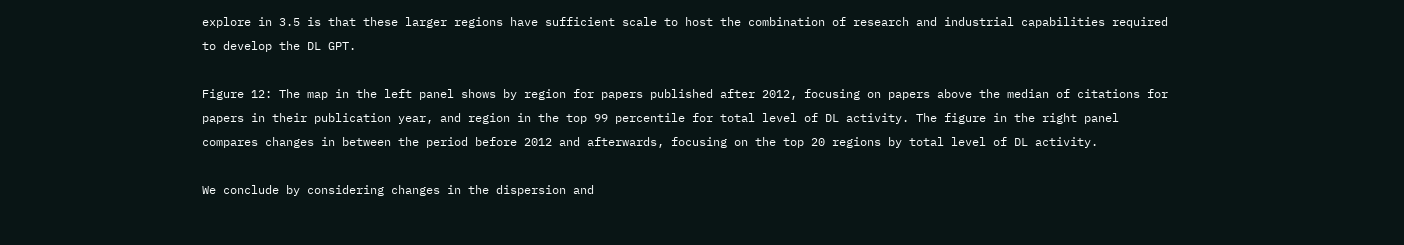explore in 3.5 is that these larger regions have sufficient scale to host the combination of research and industrial capabilities required to develop the DL GPT.

Figure 12: The map in the left panel shows by region for papers published after 2012, focusing on papers above the median of citations for papers in their publication year, and region in the top 99 percentile for total level of DL activity. The figure in the right panel compares changes in between the period before 2012 and afterwards, focusing on the top 20 regions by total level of DL activity.

We conclude by considering changes in the dispersion and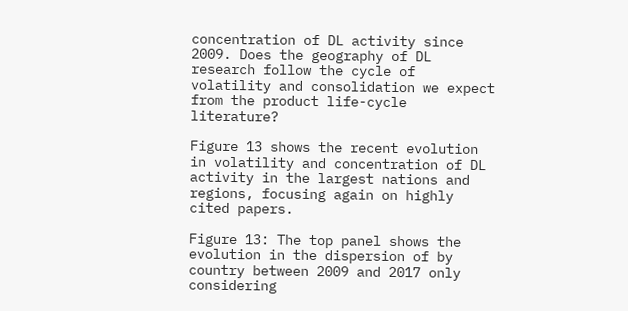concentration of DL activity since 2009. Does the geography of DL research follow the cycle of volatility and consolidation we expect from the product life-cycle literature?

Figure 13 shows the recent evolution in volatility and concentration of DL activity in the largest nations and regions, focusing again on highly cited papers.

Figure 13: The top panel shows the evolution in the dispersion of by country between 2009 and 2017 only considering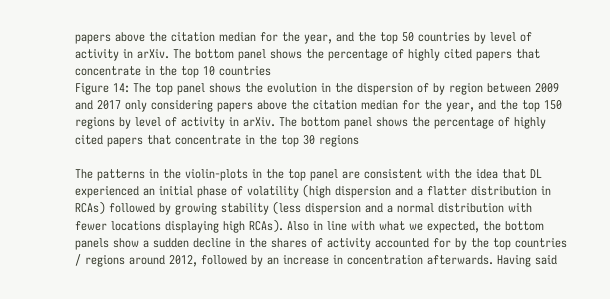papers above the citation median for the year, and the top 50 countries by level of activity in arXiv. The bottom panel shows the percentage of highly cited papers that concentrate in the top 10 countries
Figure 14: The top panel shows the evolution in the dispersion of by region between 2009 and 2017 only considering papers above the citation median for the year, and the top 150 regions by level of activity in arXiv. The bottom panel shows the percentage of highly cited papers that concentrate in the top 30 regions

The patterns in the violin-plots in the top panel are consistent with the idea that DL experienced an initial phase of volatility (high dispersion and a flatter distribution in RCAs) followed by growing stability (less dispersion and a normal distribution with fewer locations displaying high RCAs). Also in line with what we expected, the bottom panels show a sudden decline in the shares of activity accounted for by the top countries / regions around 2012, followed by an increase in concentration afterwards. Having said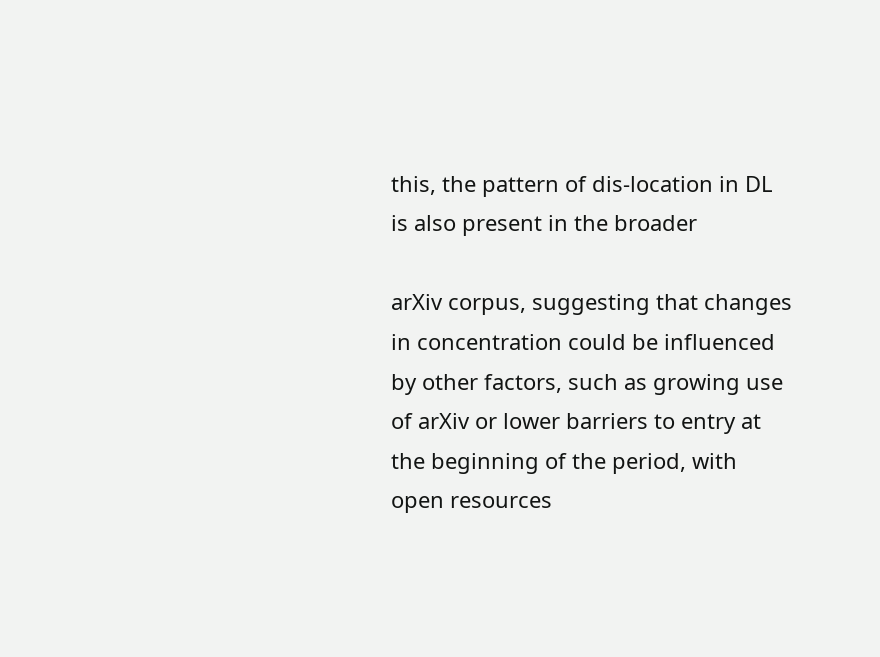this, the pattern of dis-location in DL is also present in the broader

arXiv corpus, suggesting that changes in concentration could be influenced by other factors, such as growing use of arXiv or lower barriers to entry at the beginning of the period, with open resources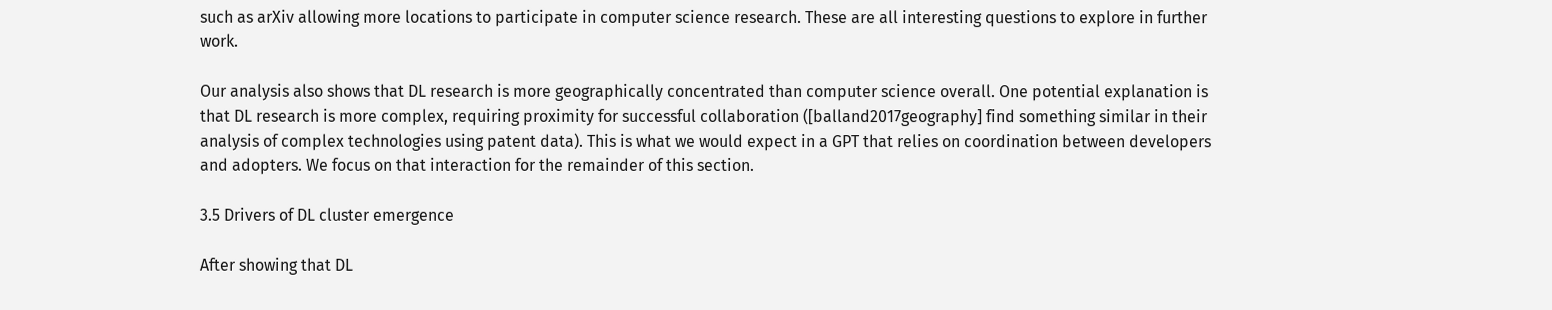such as arXiv allowing more locations to participate in computer science research. These are all interesting questions to explore in further work.

Our analysis also shows that DL research is more geographically concentrated than computer science overall. One potential explanation is that DL research is more complex, requiring proximity for successful collaboration ([balland2017geography] find something similar in their analysis of complex technologies using patent data). This is what we would expect in a GPT that relies on coordination between developers and adopters. We focus on that interaction for the remainder of this section.

3.5 Drivers of DL cluster emergence

After showing that DL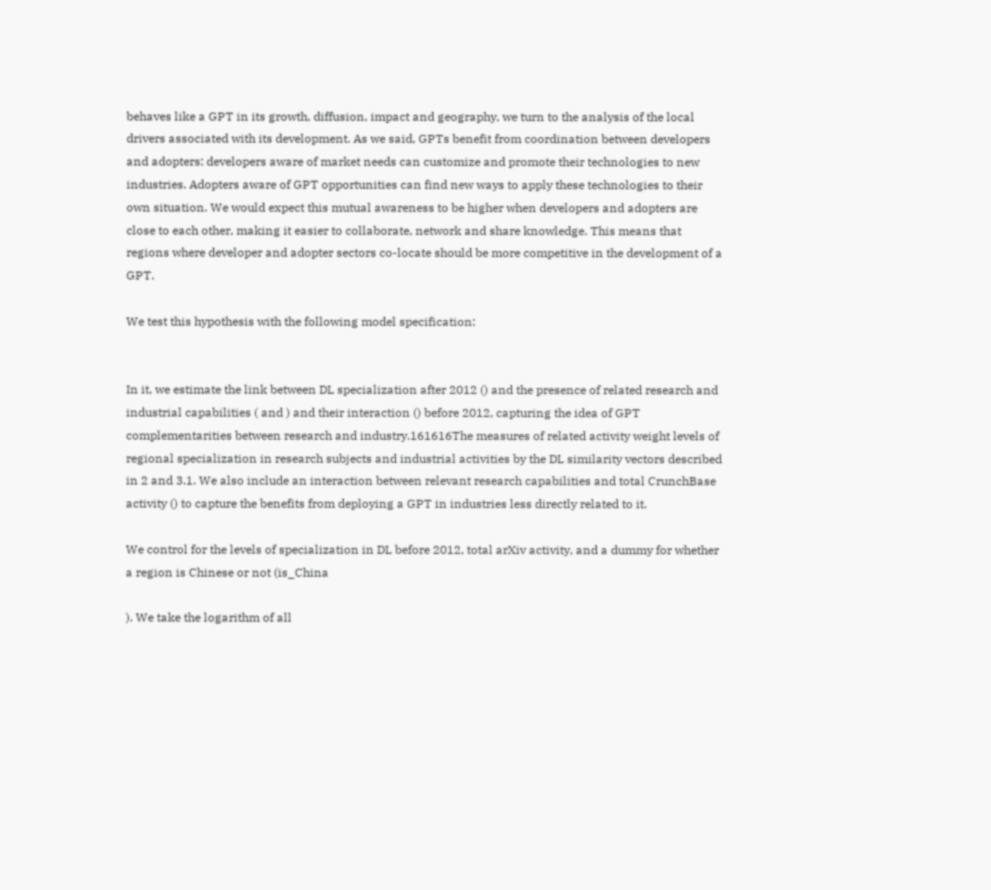behaves like a GPT in its growth, diffusion, impact and geography, we turn to the analysis of the local drivers associated with its development. As we said, GPTs benefit from coordination between developers and adopters: developers aware of market needs can customize and promote their technologies to new industries. Adopters aware of GPT opportunities can find new ways to apply these technologies to their own situation. We would expect this mutual awareness to be higher when developers and adopters are close to each other, making it easier to collaborate, network and share knowledge. This means that regions where developer and adopter sectors co-locate should be more competitive in the development of a GPT.

We test this hypothesis with the following model specification:


In it, we estimate the link between DL specialization after 2012 () and the presence of related research and industrial capabilities ( and ) and their interaction () before 2012, capturing the idea of GPT complementarities between research and industry.161616The measures of related activity weight levels of regional specialization in research subjects and industrial activities by the DL similarity vectors described in 2 and 3.1. We also include an interaction between relevant research capabilities and total CrunchBase activity () to capture the benefits from deploying a GPT in industries less directly related to it.

We control for the levels of specialization in DL before 2012, total arXiv activity, and a dummy for whether a region is Chinese or not (is_China

). We take the logarithm of all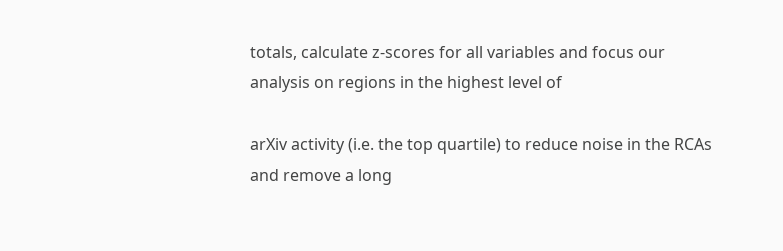totals, calculate z-scores for all variables and focus our analysis on regions in the highest level of

arXiv activity (i.e. the top quartile) to reduce noise in the RCAs and remove a long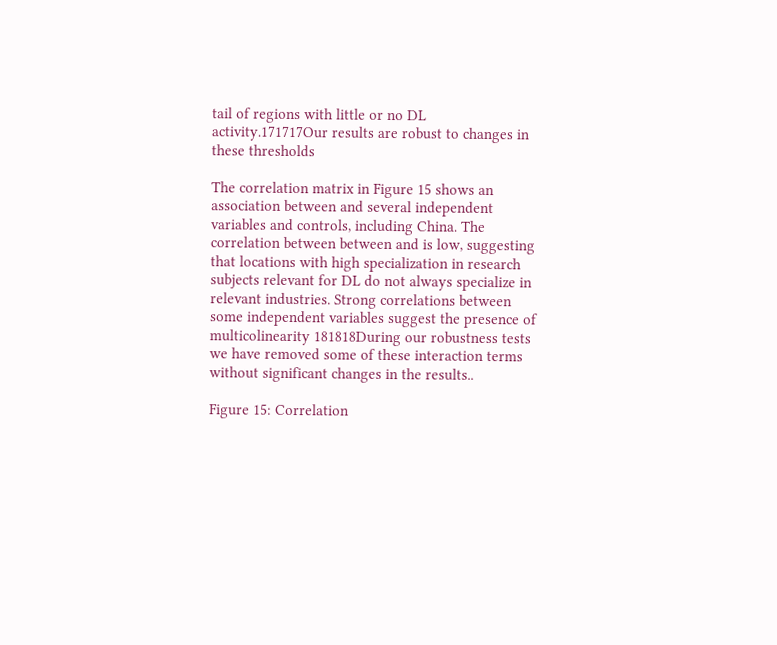tail of regions with little or no DL activity.171717Our results are robust to changes in these thresholds

The correlation matrix in Figure 15 shows an association between and several independent variables and controls, including China. The correlation between between and is low, suggesting that locations with high specialization in research subjects relevant for DL do not always specialize in relevant industries. Strong correlations between some independent variables suggest the presence of multicolinearity 181818During our robustness tests we have removed some of these interaction terms without significant changes in the results..

Figure 15: Correlation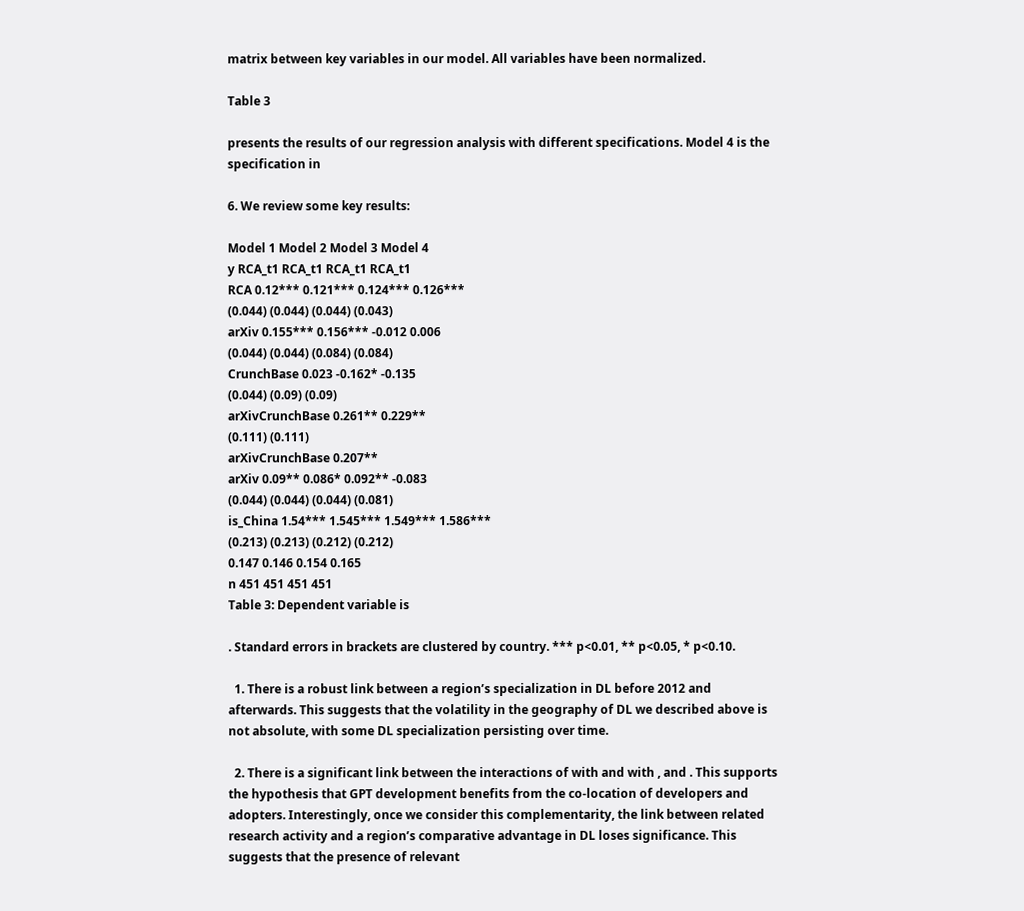matrix between key variables in our model. All variables have been normalized.

Table 3

presents the results of our regression analysis with different specifications. Model 4 is the specification in

6. We review some key results:

Model 1 Model 2 Model 3 Model 4
y RCA_t1 RCA_t1 RCA_t1 RCA_t1
RCA 0.12*** 0.121*** 0.124*** 0.126***
(0.044) (0.044) (0.044) (0.043)
arXiv 0.155*** 0.156*** -0.012 0.006
(0.044) (0.044) (0.084) (0.084)
CrunchBase 0.023 -0.162* -0.135
(0.044) (0.09) (0.09)
arXivCrunchBase 0.261** 0.229**
(0.111) (0.111)
arXivCrunchBase 0.207**
arXiv 0.09** 0.086* 0.092** -0.083
(0.044) (0.044) (0.044) (0.081)
is_China 1.54*** 1.545*** 1.549*** 1.586***
(0.213) (0.213) (0.212) (0.212)
0.147 0.146 0.154 0.165
n 451 451 451 451
Table 3: Dependent variable is

. Standard errors in brackets are clustered by country. *** p<0.01, ** p<0.05, * p<0.10.

  1. There is a robust link between a region’s specialization in DL before 2012 and afterwards. This suggests that the volatility in the geography of DL we described above is not absolute, with some DL specialization persisting over time.

  2. There is a significant link between the interactions of with and with , and . This supports the hypothesis that GPT development benefits from the co-location of developers and adopters. Interestingly, once we consider this complementarity, the link between related research activity and a region’s comparative advantage in DL loses significance. This suggests that the presence of relevant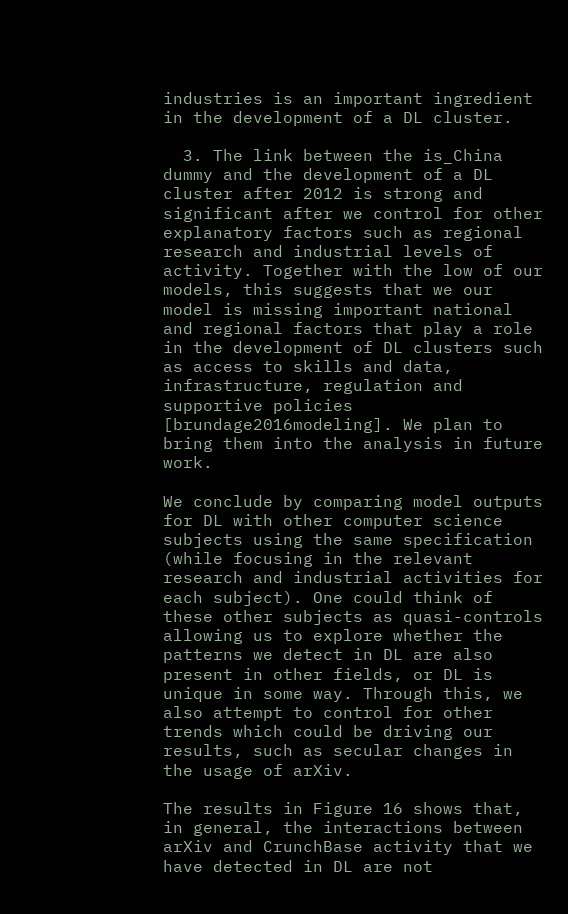industries is an important ingredient in the development of a DL cluster.

  3. The link between the is_China dummy and the development of a DL cluster after 2012 is strong and significant after we control for other explanatory factors such as regional research and industrial levels of activity. Together with the low of our models, this suggests that we our model is missing important national and regional factors that play a role in the development of DL clusters such as access to skills and data, infrastructure, regulation and supportive policies [brundage2016modeling]. We plan to bring them into the analysis in future work.

We conclude by comparing model outputs for DL with other computer science subjects using the same specification (while focusing in the relevant research and industrial activities for each subject). One could think of these other subjects as quasi-controls allowing us to explore whether the patterns we detect in DL are also present in other fields, or DL is unique in some way. Through this, we also attempt to control for other trends which could be driving our results, such as secular changes in the usage of arXiv.

The results in Figure 16 shows that, in general, the interactions between arXiv and CrunchBase activity that we have detected in DL are not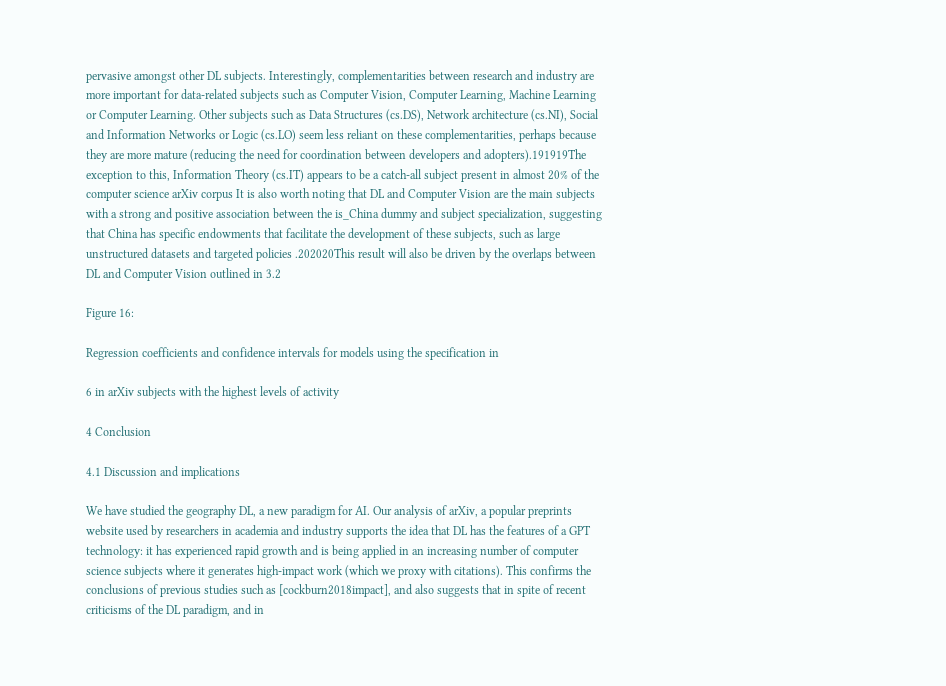pervasive amongst other DL subjects. Interestingly, complementarities between research and industry are more important for data-related subjects such as Computer Vision, Computer Learning, Machine Learning or Computer Learning. Other subjects such as Data Structures (cs.DS), Network architecture (cs.NI), Social and Information Networks or Logic (cs.LO) seem less reliant on these complementarities, perhaps because they are more mature (reducing the need for coordination between developers and adopters).191919The exception to this, Information Theory (cs.IT) appears to be a catch-all subject present in almost 20% of the computer science arXiv corpus It is also worth noting that DL and Computer Vision are the main subjects with a strong and positive association between the is_China dummy and subject specialization, suggesting that China has specific endowments that facilitate the development of these subjects, such as large unstructured datasets and targeted policies .202020This result will also be driven by the overlaps between DL and Computer Vision outlined in 3.2

Figure 16:

Regression coefficients and confidence intervals for models using the specification in

6 in arXiv subjects with the highest levels of activity

4 Conclusion

4.1 Discussion and implications

We have studied the geography DL, a new paradigm for AI. Our analysis of arXiv, a popular preprints website used by researchers in academia and industry supports the idea that DL has the features of a GPT technology: it has experienced rapid growth and is being applied in an increasing number of computer science subjects where it generates high-impact work (which we proxy with citations). This confirms the conclusions of previous studies such as [cockburn2018impact], and also suggests that in spite of recent criticisms of the DL paradigm, and in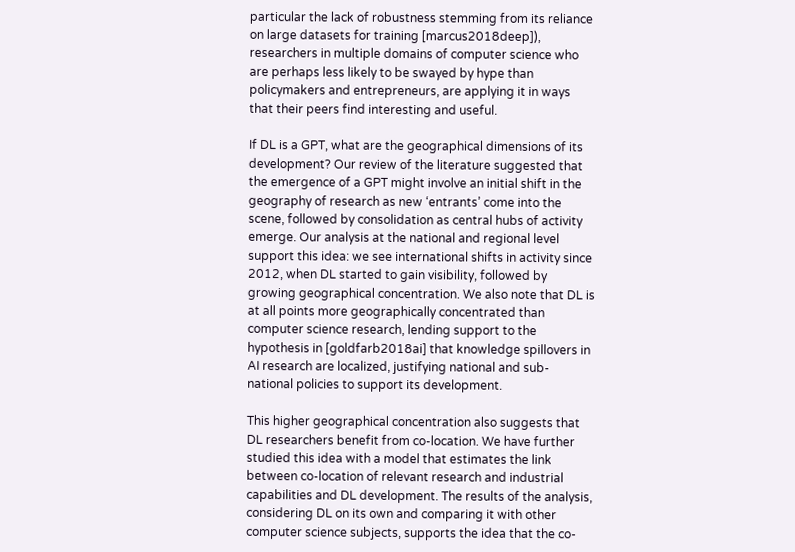particular the lack of robustness stemming from its reliance on large datasets for training [marcus2018deep]), researchers in multiple domains of computer science who are perhaps less likely to be swayed by hype than policymakers and entrepreneurs, are applying it in ways that their peers find interesting and useful.

If DL is a GPT, what are the geographical dimensions of its development? Our review of the literature suggested that the emergence of a GPT might involve an initial shift in the geography of research as new ‘entrants’ come into the scene, followed by consolidation as central hubs of activity emerge. Our analysis at the national and regional level support this idea: we see international shifts in activity since 2012, when DL started to gain visibility, followed by growing geographical concentration. We also note that DL is at all points more geographically concentrated than computer science research, lending support to the hypothesis in [goldfarb2018ai] that knowledge spillovers in AI research are localized, justifying national and sub-national policies to support its development.

This higher geographical concentration also suggests that DL researchers benefit from co-location. We have further studied this idea with a model that estimates the link between co-location of relevant research and industrial capabilities and DL development. The results of the analysis, considering DL on its own and comparing it with other computer science subjects, supports the idea that the co-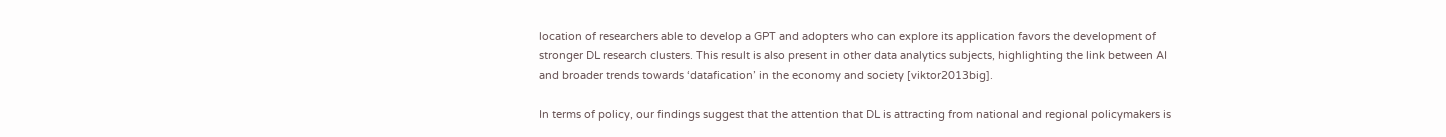location of researchers able to develop a GPT and adopters who can explore its application favors the development of stronger DL research clusters. This result is also present in other data analytics subjects, highlighting the link between AI and broader trends towards ‘datafication’ in the economy and society [viktor2013big].

In terms of policy, our findings suggest that the attention that DL is attracting from national and regional policymakers is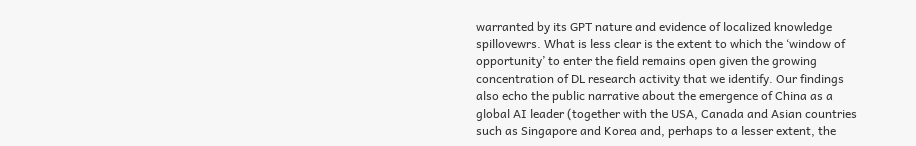warranted by its GPT nature and evidence of localized knowledge spillovewrs. What is less clear is the extent to which the ‘window of opportunity’ to enter the field remains open given the growing concentration of DL research activity that we identify. Our findings also echo the public narrative about the emergence of China as a global AI leader (together with the USA, Canada and Asian countries such as Singapore and Korea and, perhaps to a lesser extent, the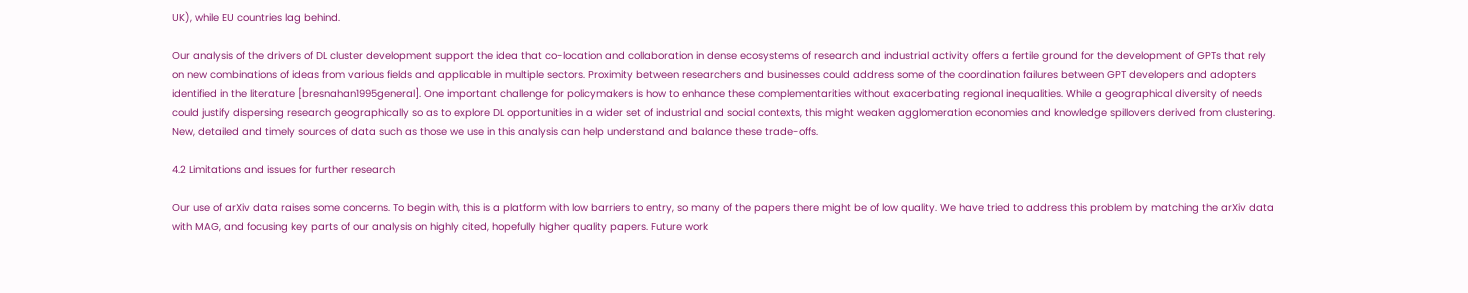UK), while EU countries lag behind.

Our analysis of the drivers of DL cluster development support the idea that co-location and collaboration in dense ecosystems of research and industrial activity offers a fertile ground for the development of GPTs that rely on new combinations of ideas from various fields and applicable in multiple sectors. Proximity between researchers and businesses could address some of the coordination failures between GPT developers and adopters identified in the literature [bresnahan1995general]. One important challenge for policymakers is how to enhance these complementarities without exacerbating regional inequalities. While a geographical diversity of needs could justify dispersing research geographically so as to explore DL opportunities in a wider set of industrial and social contexts, this might weaken agglomeration economies and knowledge spillovers derived from clustering. New, detailed and timely sources of data such as those we use in this analysis can help understand and balance these trade-offs.

4.2 Limitations and issues for further research

Our use of arXiv data raises some concerns. To begin with, this is a platform with low barriers to entry, so many of the papers there might be of low quality. We have tried to address this problem by matching the arXiv data with MAG, and focusing key parts of our analysis on highly cited, hopefully higher quality papers. Future work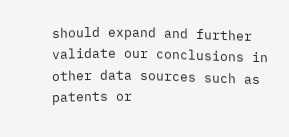should expand and further validate our conclusions in other data sources such as patents or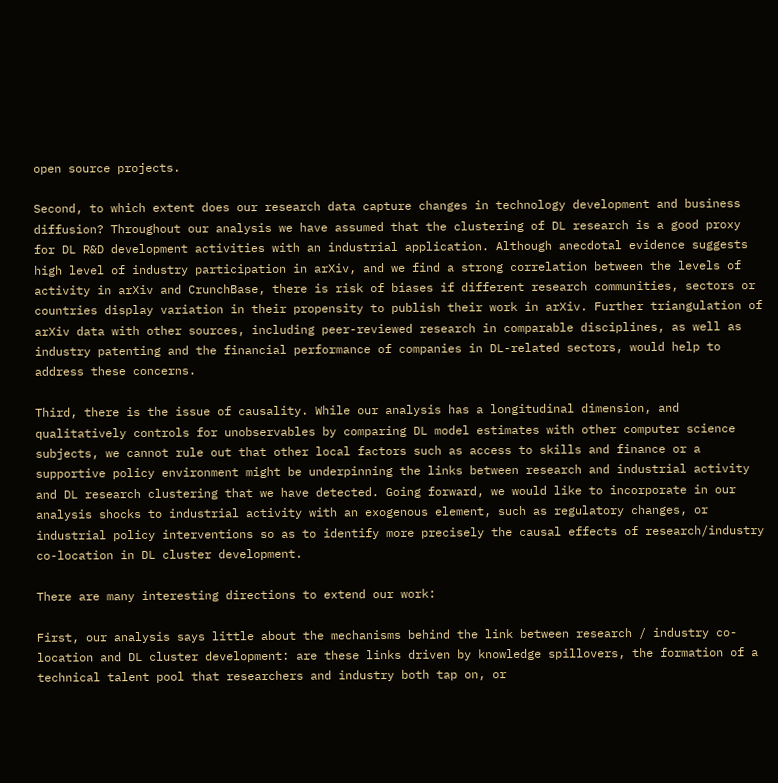open source projects.

Second, to which extent does our research data capture changes in technology development and business diffusion? Throughout our analysis we have assumed that the clustering of DL research is a good proxy for DL R&D development activities with an industrial application. Although anecdotal evidence suggests high level of industry participation in arXiv, and we find a strong correlation between the levels of activity in arXiv and CrunchBase, there is risk of biases if different research communities, sectors or countries display variation in their propensity to publish their work in arXiv. Further triangulation of arXiv data with other sources, including peer-reviewed research in comparable disciplines, as well as industry patenting and the financial performance of companies in DL-related sectors, would help to address these concerns.

Third, there is the issue of causality. While our analysis has a longitudinal dimension, and qualitatively controls for unobservables by comparing DL model estimates with other computer science subjects, we cannot rule out that other local factors such as access to skills and finance or a supportive policy environment might be underpinning the links between research and industrial activity and DL research clustering that we have detected. Going forward, we would like to incorporate in our analysis shocks to industrial activity with an exogenous element, such as regulatory changes, or industrial policy interventions so as to identify more precisely the causal effects of research/industry co-location in DL cluster development.

There are many interesting directions to extend our work:

First, our analysis says little about the mechanisms behind the link between research / industry co-location and DL cluster development: are these links driven by knowledge spillovers, the formation of a technical talent pool that researchers and industry both tap on, or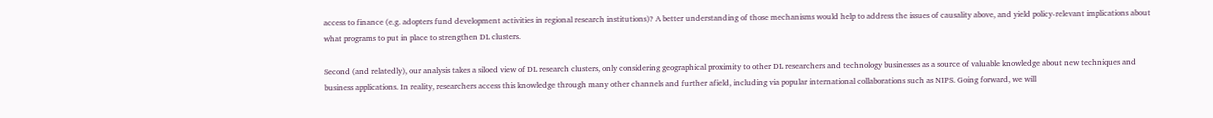access to finance (e.g. adopters fund development activities in regional research institutions)? A better understanding of those mechanisms would help to address the issues of causality above, and yield policy-relevant implications about what programs to put in place to strengthen DL clusters.

Second (and relatedly), our analysis takes a siloed view of DL research clusters, only considering geographical proximity to other DL researchers and technology businesses as a source of valuable knowledge about new techniques and business applications. In reality, researchers access this knowledge through many other channels and further afield, including via popular international collaborations such as NIPS. Going forward, we will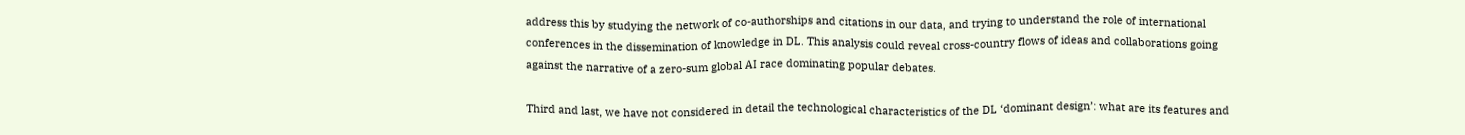address this by studying the network of co-authorships and citations in our data, and trying to understand the role of international conferences in the dissemination of knowledge in DL. This analysis could reveal cross-country flows of ideas and collaborations going against the narrative of a zero-sum global AI race dominating popular debates.

Third and last, we have not considered in detail the technological characteristics of the DL ‘dominant design’: what are its features and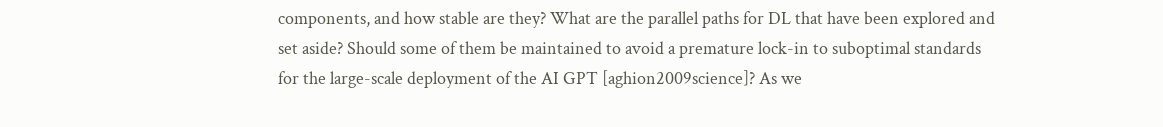components, and how stable are they? What are the parallel paths for DL that have been explored and set aside? Should some of them be maintained to avoid a premature lock-in to suboptimal standards for the large-scale deployment of the AI GPT [aghion2009science]? As we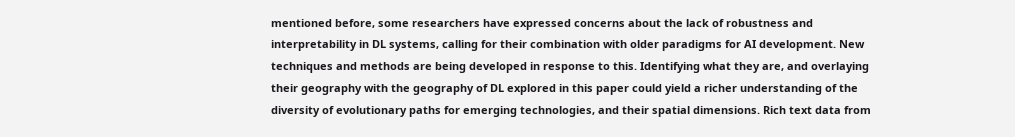mentioned before, some researchers have expressed concerns about the lack of robustness and interpretability in DL systems, calling for their combination with older paradigms for AI development. New techniques and methods are being developed in response to this. Identifying what they are, and overlaying their geography with the geography of DL explored in this paper could yield a richer understanding of the diversity of evolutionary paths for emerging technologies, and their spatial dimensions. Rich text data from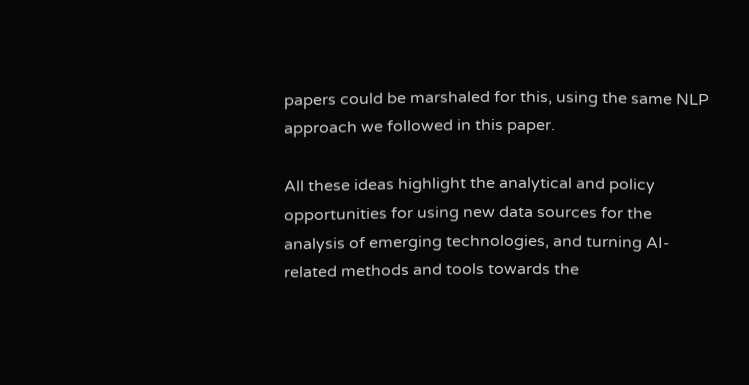papers could be marshaled for this, using the same NLP approach we followed in this paper.

All these ideas highlight the analytical and policy opportunities for using new data sources for the analysis of emerging technologies, and turning AI-related methods and tools towards the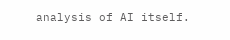analysis of AI itself.